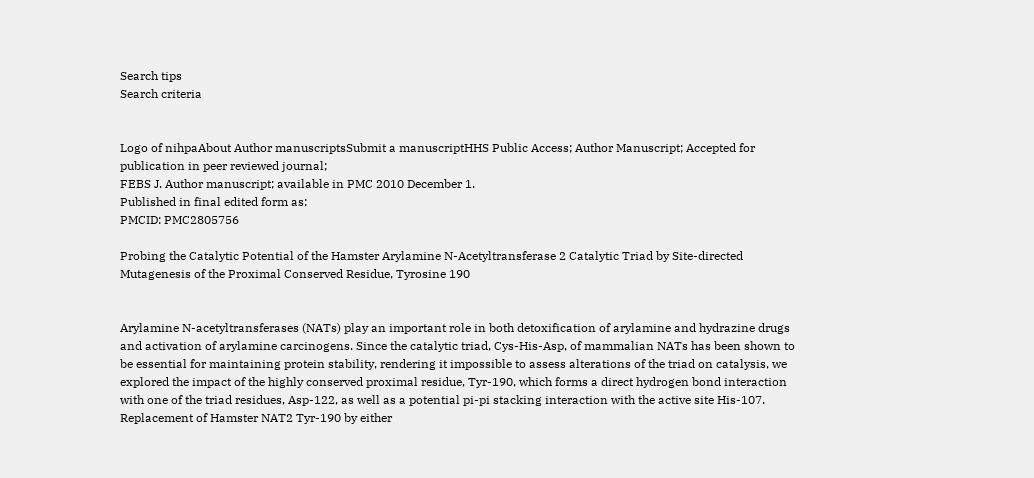Search tips
Search criteria


Logo of nihpaAbout Author manuscriptsSubmit a manuscriptHHS Public Access; Author Manuscript; Accepted for publication in peer reviewed journal;
FEBS J. Author manuscript; available in PMC 2010 December 1.
Published in final edited form as:
PMCID: PMC2805756

Probing the Catalytic Potential of the Hamster Arylamine N-Acetyltransferase 2 Catalytic Triad by Site-directed Mutagenesis of the Proximal Conserved Residue, Tyrosine 190


Arylamine N-acetyltransferases (NATs) play an important role in both detoxification of arylamine and hydrazine drugs and activation of arylamine carcinogens. Since the catalytic triad, Cys-His-Asp, of mammalian NATs has been shown to be essential for maintaining protein stability, rendering it impossible to assess alterations of the triad on catalysis, we explored the impact of the highly conserved proximal residue, Tyr-190, which forms a direct hydrogen bond interaction with one of the triad residues, Asp-122, as well as a potential pi-pi stacking interaction with the active site His-107. Replacement of Hamster NAT2 Tyr-190 by either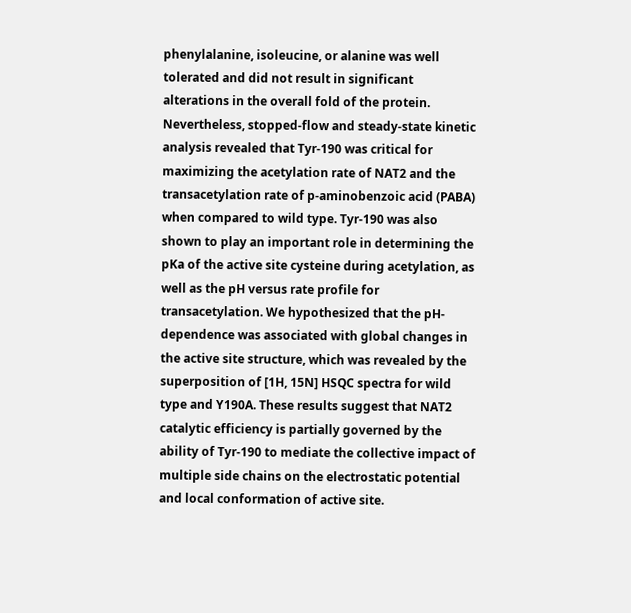phenylalanine, isoleucine, or alanine was well tolerated and did not result in significant alterations in the overall fold of the protein. Nevertheless, stopped-flow and steady-state kinetic analysis revealed that Tyr-190 was critical for maximizing the acetylation rate of NAT2 and the transacetylation rate of p-aminobenzoic acid (PABA) when compared to wild type. Tyr-190 was also shown to play an important role in determining the pKa of the active site cysteine during acetylation, as well as the pH versus rate profile for transacetylation. We hypothesized that the pH-dependence was associated with global changes in the active site structure, which was revealed by the superposition of [1H, 15N] HSQC spectra for wild type and Y190A. These results suggest that NAT2 catalytic efficiency is partially governed by the ability of Tyr-190 to mediate the collective impact of multiple side chains on the electrostatic potential and local conformation of active site.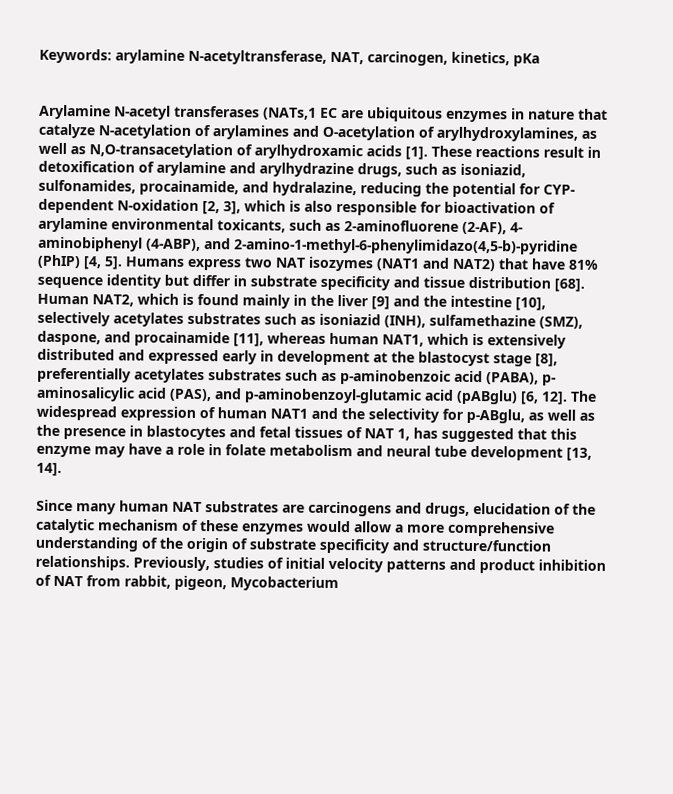Keywords: arylamine N-acetyltransferase, NAT, carcinogen, kinetics, pKa


Arylamine N-acetyl transferases (NATs,1 EC are ubiquitous enzymes in nature that catalyze N-acetylation of arylamines and O-acetylation of arylhydroxylamines, as well as N,O-transacetylation of arylhydroxamic acids [1]. These reactions result in detoxification of arylamine and arylhydrazine drugs, such as isoniazid, sulfonamides, procainamide, and hydralazine, reducing the potential for CYP-dependent N-oxidation [2, 3], which is also responsible for bioactivation of arylamine environmental toxicants, such as 2-aminofluorene (2-AF), 4-aminobiphenyl (4-ABP), and 2-amino-1-methyl-6-phenylimidazo(4,5-b)-pyridine (PhIP) [4, 5]. Humans express two NAT isozymes (NAT1 and NAT2) that have 81% sequence identity but differ in substrate specificity and tissue distribution [68]. Human NAT2, which is found mainly in the liver [9] and the intestine [10], selectively acetylates substrates such as isoniazid (INH), sulfamethazine (SMZ), daspone, and procainamide [11], whereas human NAT1, which is extensively distributed and expressed early in development at the blastocyst stage [8], preferentially acetylates substrates such as p-aminobenzoic acid (PABA), p-aminosalicylic acid (PAS), and p-aminobenzoyl-glutamic acid (pABglu) [6, 12]. The widespread expression of human NAT1 and the selectivity for p-ABglu, as well as the presence in blastocytes and fetal tissues of NAT 1, has suggested that this enzyme may have a role in folate metabolism and neural tube development [13, 14].

Since many human NAT substrates are carcinogens and drugs, elucidation of the catalytic mechanism of these enzymes would allow a more comprehensive understanding of the origin of substrate specificity and structure/function relationships. Previously, studies of initial velocity patterns and product inhibition of NAT from rabbit, pigeon, Mycobacterium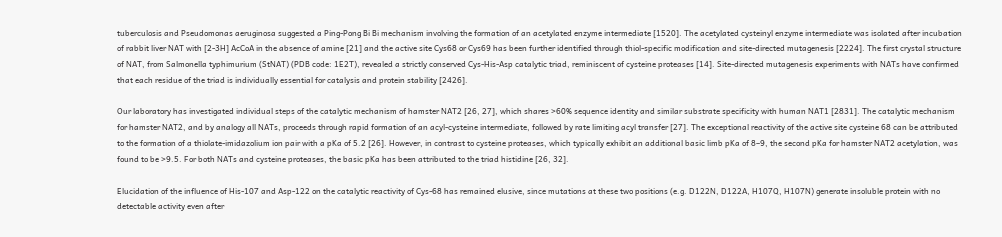tuberculosis and Pseudomonas aeruginosa suggested a Ping-Pong Bi Bi mechanism involving the formation of an acetylated enzyme intermediate [1520]. The acetylated cysteinyl enzyme intermediate was isolated after incubation of rabbit liver NAT with [2-3H] AcCoA in the absence of amine [21] and the active site Cys68 or Cys69 has been further identified through thiol-specific modification and site-directed mutagenesis [2224]. The first crystal structure of NAT, from Salmonella typhimurium (StNAT) (PDB code: 1E2T), revealed a strictly conserved Cys-His-Asp catalytic triad, reminiscent of cysteine proteases [14]. Site-directed mutagenesis experiments with NATs have confirmed that each residue of the triad is individually essential for catalysis and protein stability [2426].

Our laboratory has investigated individual steps of the catalytic mechanism of hamster NAT2 [26, 27], which shares >60% sequence identity and similar substrate specificity with human NAT1 [2831]. The catalytic mechanism for hamster NAT2, and by analogy all NATs, proceeds through rapid formation of an acyl-cysteine intermediate, followed by rate limiting acyl transfer [27]. The exceptional reactivity of the active site cysteine 68 can be attributed to the formation of a thiolate-imidazolium ion pair with a pKa of 5.2 [26]. However, in contrast to cysteine proteases, which typically exhibit an additional basic limb pKa of 8–9, the second pKa for hamster NAT2 acetylation, was found to be >9.5. For both NATs and cysteine proteases, the basic pKa has been attributed to the triad histidine [26, 32].

Elucidation of the influence of His-107 and Asp-122 on the catalytic reactivity of Cys-68 has remained elusive, since mutations at these two positions (e.g. D122N, D122A, H107Q, H107N) generate insoluble protein with no detectable activity even after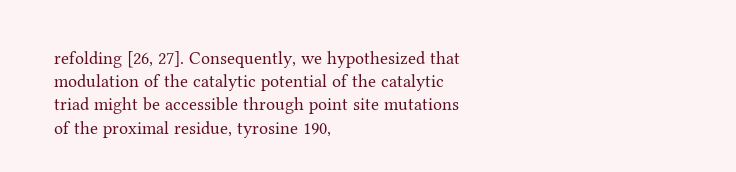refolding [26, 27]. Consequently, we hypothesized that modulation of the catalytic potential of the catalytic triad might be accessible through point site mutations of the proximal residue, tyrosine 190,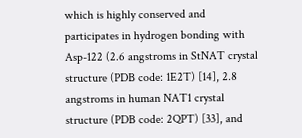which is highly conserved and participates in hydrogen bonding with Asp-122 (2.6 angstroms in StNAT crystal structure (PDB code: 1E2T) [14], 2.8 angstroms in human NAT1 crystal structure (PDB code: 2QPT) [33], and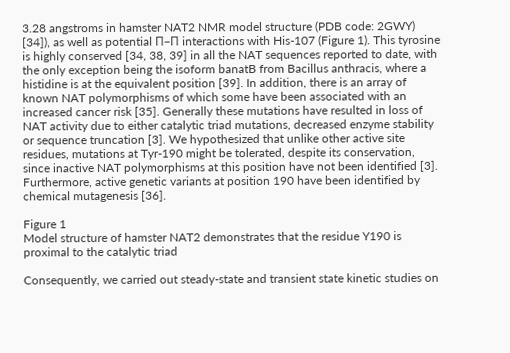3.28 angstroms in hamster NAT2 NMR model structure (PDB code: 2GWY) [34]), as well as potential Π–Π interactions with His-107 (Figure 1). This tyrosine is highly conserved [34, 38, 39] in all the NAT sequences reported to date, with the only exception being the isoform banatB from Bacillus anthracis, where a histidine is at the equivalent position [39]. In addition, there is an array of known NAT polymorphisms of which some have been associated with an increased cancer risk [35]. Generally these mutations have resulted in loss of NAT activity due to either catalytic triad mutations, decreased enzyme stability or sequence truncation [3]. We hypothesized that unlike other active site residues, mutations at Tyr-190 might be tolerated, despite its conservation, since inactive NAT polymorphisms at this position have not been identified [3]. Furthermore, active genetic variants at position 190 have been identified by chemical mutagenesis [36].

Figure 1
Model structure of hamster NAT2 demonstrates that the residue Y190 is proximal to the catalytic triad

Consequently, we carried out steady-state and transient state kinetic studies on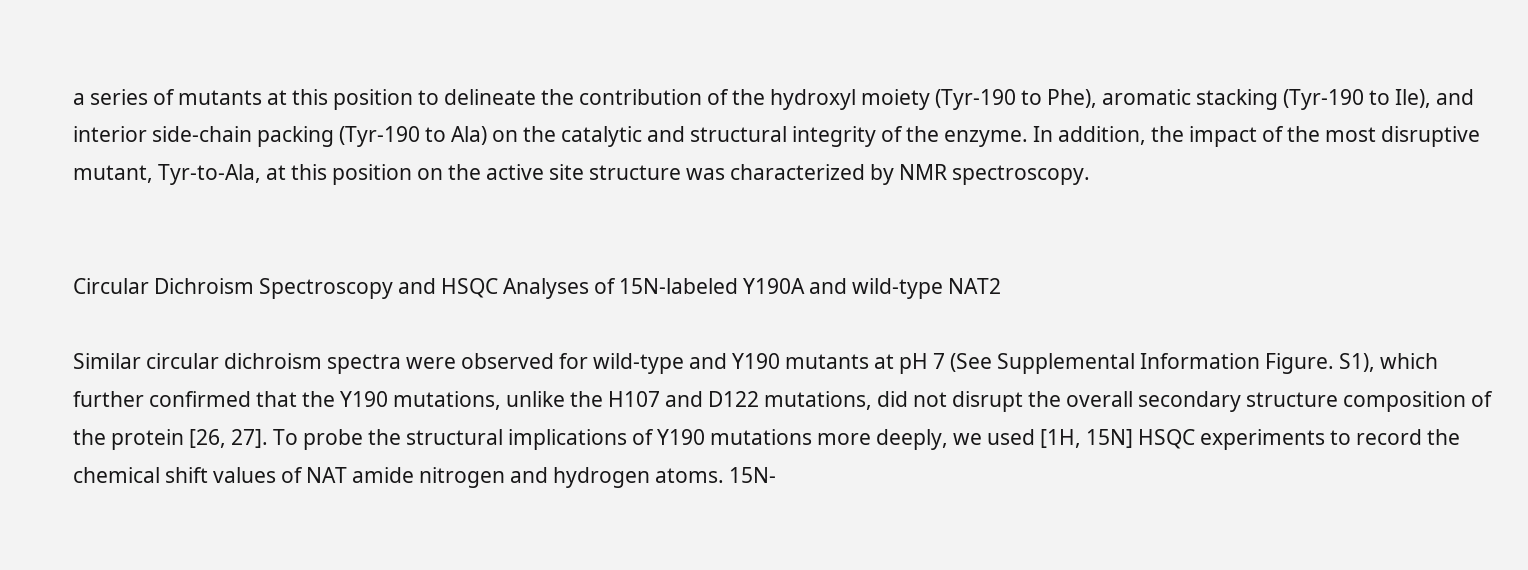a series of mutants at this position to delineate the contribution of the hydroxyl moiety (Tyr-190 to Phe), aromatic stacking (Tyr-190 to Ile), and interior side-chain packing (Tyr-190 to Ala) on the catalytic and structural integrity of the enzyme. In addition, the impact of the most disruptive mutant, Tyr-to-Ala, at this position on the active site structure was characterized by NMR spectroscopy.


Circular Dichroism Spectroscopy and HSQC Analyses of 15N-labeled Y190A and wild-type NAT2

Similar circular dichroism spectra were observed for wild-type and Y190 mutants at pH 7 (See Supplemental Information Figure. S1), which further confirmed that the Y190 mutations, unlike the H107 and D122 mutations, did not disrupt the overall secondary structure composition of the protein [26, 27]. To probe the structural implications of Y190 mutations more deeply, we used [1H, 15N] HSQC experiments to record the chemical shift values of NAT amide nitrogen and hydrogen atoms. 15N-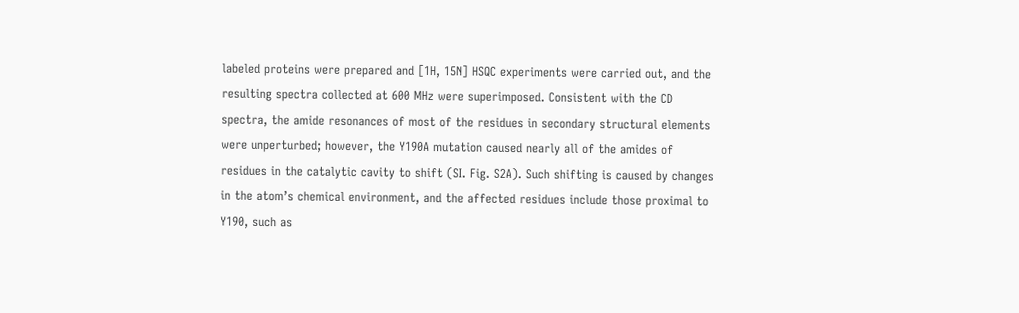labeled proteins were prepared and [1H, 15N] HSQC experiments were carried out, and the resulting spectra collected at 600 MHz were superimposed. Consistent with the CD spectra, the amide resonances of most of the residues in secondary structural elements were unperturbed; however, the Y190A mutation caused nearly all of the amides of residues in the catalytic cavity to shift (SI. Fig. S2A). Such shifting is caused by changes in the atom’s chemical environment, and the affected residues include those proximal to Y190, such as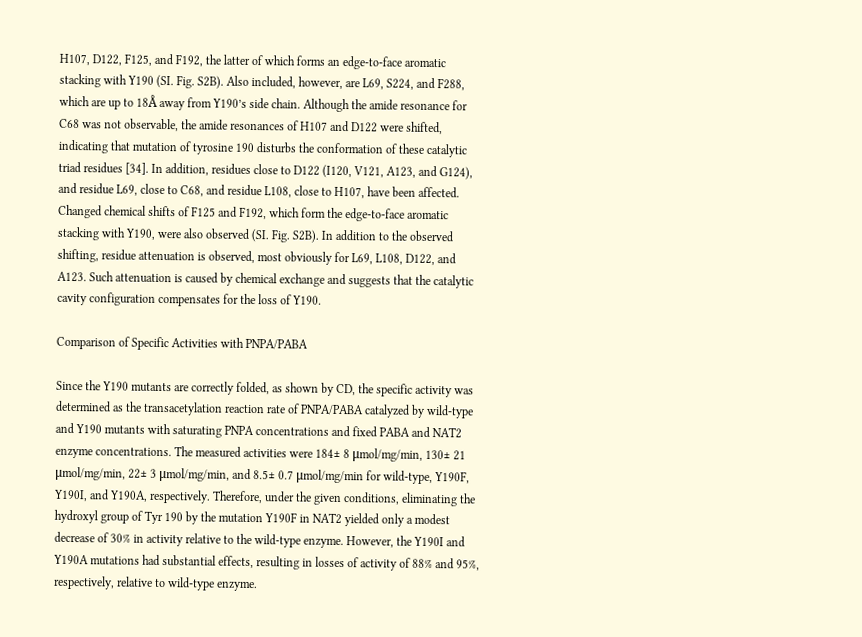H107, D122, F125, and F192, the latter of which forms an edge-to-face aromatic stacking with Y190 (SI. Fig. S2B). Also included, however, are L69, S224, and F288, which are up to 18Å away from Y190’s side chain. Although the amide resonance for C68 was not observable, the amide resonances of H107 and D122 were shifted, indicating that mutation of tyrosine 190 disturbs the conformation of these catalytic triad residues [34]. In addition, residues close to D122 (I120, V121, A123, and G124), and residue L69, close to C68, and residue L108, close to H107, have been affected. Changed chemical shifts of F125 and F192, which form the edge-to-face aromatic stacking with Y190, were also observed (SI. Fig. S2B). In addition to the observed shifting, residue attenuation is observed, most obviously for L69, L108, D122, and A123. Such attenuation is caused by chemical exchange and suggests that the catalytic cavity configuration compensates for the loss of Y190.

Comparison of Specific Activities with PNPA/PABA

Since the Y190 mutants are correctly folded, as shown by CD, the specific activity was determined as the transacetylation reaction rate of PNPA/PABA catalyzed by wild-type and Y190 mutants with saturating PNPA concentrations and fixed PABA and NAT2 enzyme concentrations. The measured activities were 184± 8 μmol/mg/min, 130± 21 μmol/mg/min, 22± 3 μmol/mg/min, and 8.5± 0.7 μmol/mg/min for wild-type, Y190F, Y190I, and Y190A, respectively. Therefore, under the given conditions, eliminating the hydroxyl group of Tyr 190 by the mutation Y190F in NAT2 yielded only a modest decrease of 30% in activity relative to the wild-type enzyme. However, the Y190I and Y190A mutations had substantial effects, resulting in losses of activity of 88% and 95%, respectively, relative to wild-type enzyme.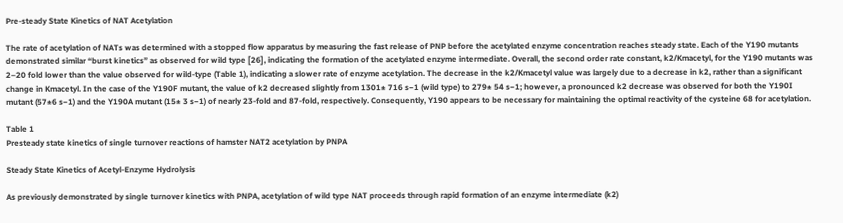Pre-steady State Kinetics of NAT Acetylation

The rate of acetylation of NATs was determined with a stopped flow apparatus by measuring the fast release of PNP before the acetylated enzyme concentration reaches steady state. Each of the Y190 mutants demonstrated similar “burst kinetics” as observed for wild type [26], indicating the formation of the acetylated enzyme intermediate. Overall, the second order rate constant, k2/Kmacetyl, for the Y190 mutants was 2–20 fold lower than the value observed for wild-type (Table 1), indicating a slower rate of enzyme acetylation. The decrease in the k2/Kmacetyl value was largely due to a decrease in k2, rather than a significant change in Kmacetyl. In the case of the Y190F mutant, the value of k2 decreased slightly from 1301± 716 s−1 (wild type) to 279± 54 s−1; however, a pronounced k2 decrease was observed for both the Y190I mutant (57±6 s−1) and the Y190A mutant (15± 3 s−1) of nearly 23-fold and 87-fold, respectively. Consequently, Y190 appears to be necessary for maintaining the optimal reactivity of the cysteine 68 for acetylation.

Table 1
Presteady state kinetics of single turnover reactions of hamster NAT2 acetylation by PNPA

Steady State Kinetics of Acetyl-Enzyme Hydrolysis

As previously demonstrated by single turnover kinetics with PNPA, acetylation of wild type NAT proceeds through rapid formation of an enzyme intermediate (k2)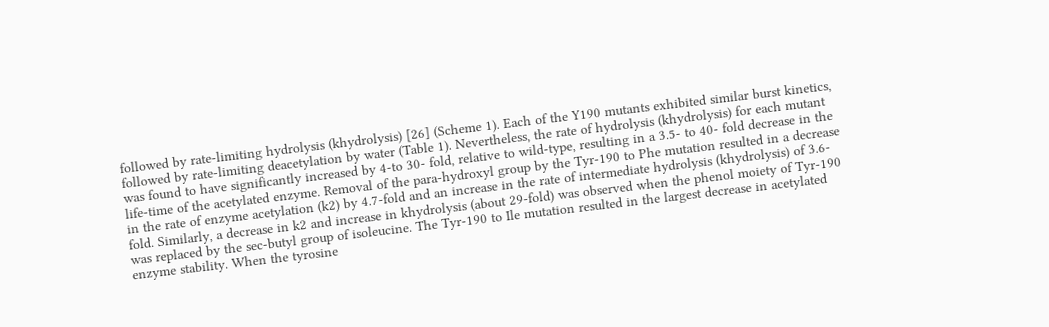followed by rate-limiting hydrolysis (khydrolysis) [26] (Scheme 1). Each of the Y190 mutants exhibited similar burst kinetics, followed by rate-limiting deacetylation by water (Table 1). Nevertheless, the rate of hydrolysis (khydrolysis) for each mutant was found to have significantly increased by 4-to 30- fold, relative to wild-type, resulting in a 3.5- to 40- fold decrease in the life-time of the acetylated enzyme. Removal of the para-hydroxyl group by the Tyr-190 to Phe mutation resulted in a decrease in the rate of enzyme acetylation (k2) by 4.7-fold and an increase in the rate of intermediate hydrolysis (khydrolysis) of 3.6-fold. Similarly, a decrease in k2 and increase in khydrolysis (about 29-fold) was observed when the phenol moiety of Tyr-190 was replaced by the sec-butyl group of isoleucine. The Tyr-190 to Ile mutation resulted in the largest decrease in acetylated enzyme stability. When the tyrosine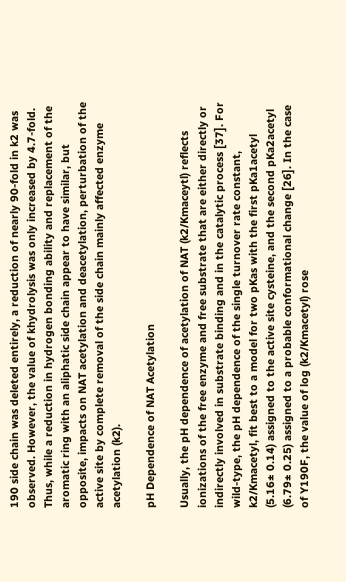190 side chain was deleted entirely, a reduction of nearly 90-fold in k2 was observed. However, the value of khydrolysis was only increased by 4.7-fold. Thus, while a reduction in hydrogen bonding ability and replacement of the aromatic ring with an aliphatic side chain appear to have similar, but opposite, impacts on NAT acetylation and deacetylation, perturbation of the active site by complete removal of the side chain mainly affected enzyme acetylation (k2).

pH Dependence of NAT Acetylation

Usually, the pH dependence of acetylation of NAT (k2/Kmaceytl) reflects ionizations of the free enzyme and free substrate that are either directly or indirectly involved in substrate binding and in the catalytic process [37]. For wild-type, the pH dependence of the single turnover rate constant, k2/Kmacetyl, fit best to a model for two pKas with the first pKa1acetyl (5.16± 0.14) assigned to the active site cysteine, and the second pKa2acetyl (6.79± 0.25) assigned to a probable conformational change [26]. In the case of Y190F, the value of log (k2/Kmacetyl) rose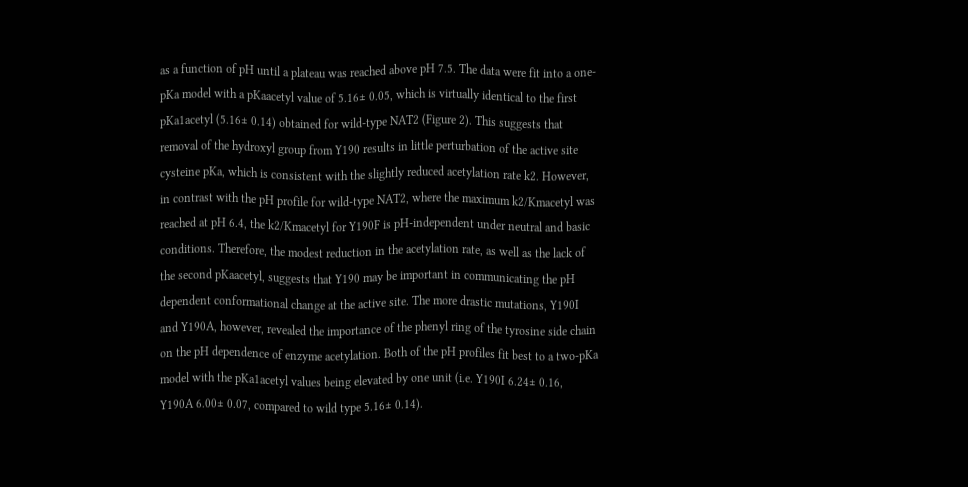as a function of pH until a plateau was reached above pH 7.5. The data were fit into a one-pKa model with a pKaacetyl value of 5.16± 0.05, which is virtually identical to the first pKa1acetyl (5.16± 0.14) obtained for wild-type NAT2 (Figure 2). This suggests that removal of the hydroxyl group from Y190 results in little perturbation of the active site cysteine pKa, which is consistent with the slightly reduced acetylation rate k2. However, in contrast with the pH profile for wild-type NAT2, where the maximum k2/Kmacetyl was reached at pH 6.4, the k2/Kmacetyl for Y190F is pH-independent under neutral and basic conditions. Therefore, the modest reduction in the acetylation rate, as well as the lack of the second pKaacetyl, suggests that Y190 may be important in communicating the pH dependent conformational change at the active site. The more drastic mutations, Y190I and Y190A, however, revealed the importance of the phenyl ring of the tyrosine side chain on the pH dependence of enzyme acetylation. Both of the pH profiles fit best to a two-pKa model with the pKa1acetyl values being elevated by one unit (i.e. Y190I 6.24± 0.16, Y190A 6.00± 0.07, compared to wild type 5.16± 0.14).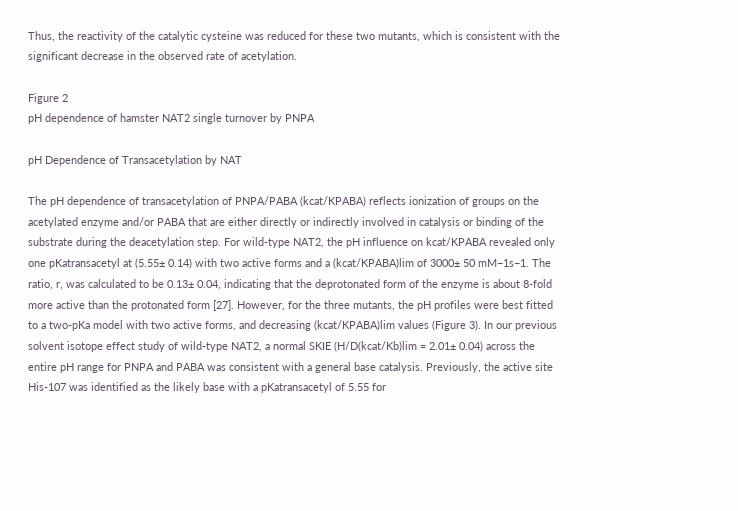Thus, the reactivity of the catalytic cysteine was reduced for these two mutants, which is consistent with the significant decrease in the observed rate of acetylation.

Figure 2
pH dependence of hamster NAT2 single turnover by PNPA

pH Dependence of Transacetylation by NAT

The pH dependence of transacetylation of PNPA/PABA (kcat/KPABA) reflects ionization of groups on the acetylated enzyme and/or PABA that are either directly or indirectly involved in catalysis or binding of the substrate during the deacetylation step. For wild-type NAT2, the pH influence on kcat/KPABA revealed only one pKatransacetyl at (5.55± 0.14) with two active forms and a (kcat/KPABA)lim of 3000± 50 mM−1s−1. The ratio, r, was calculated to be 0.13± 0.04, indicating that the deprotonated form of the enzyme is about 8-fold more active than the protonated form [27]. However, for the three mutants, the pH profiles were best fitted to a two-pKa model with two active forms, and decreasing (kcat/KPABA)lim values (Figure 3). In our previous solvent isotope effect study of wild-type NAT2, a normal SKIE (H/D(kcat/Kb)lim = 2.01± 0.04) across the entire pH range for PNPA and PABA was consistent with a general base catalysis. Previously, the active site His-107 was identified as the likely base with a pKatransacetyl of 5.55 for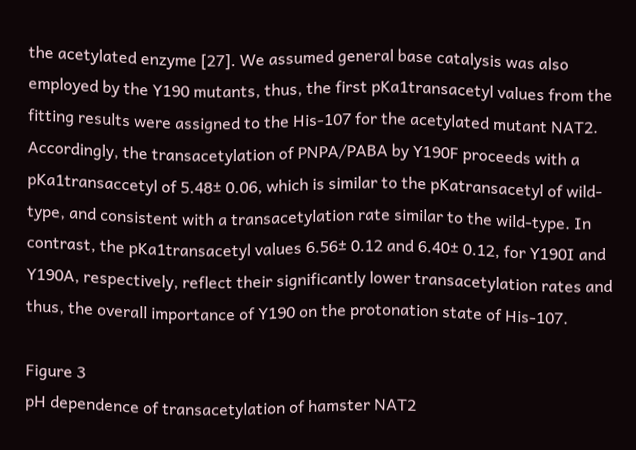the acetylated enzyme [27]. We assumed general base catalysis was also employed by the Y190 mutants, thus, the first pKa1transacetyl values from the fitting results were assigned to the His-107 for the acetylated mutant NAT2. Accordingly, the transacetylation of PNPA/PABA by Y190F proceeds with a pKa1transaccetyl of 5.48± 0.06, which is similar to the pKatransacetyl of wild-type, and consistent with a transacetylation rate similar to the wild-type. In contrast, the pKa1transacetyl values 6.56± 0.12 and 6.40± 0.12, for Y190I and Y190A, respectively, reflect their significantly lower transacetylation rates and thus, the overall importance of Y190 on the protonation state of His-107.

Figure 3
pH dependence of transacetylation of hamster NAT2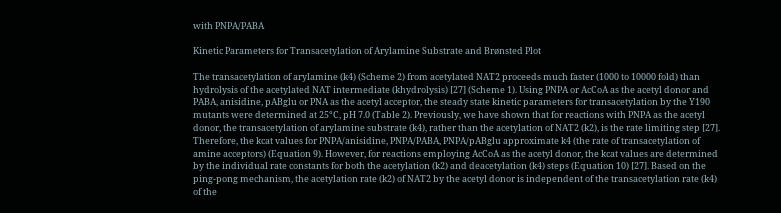with PNPA/PABA

Kinetic Parameters for Transacetylation of Arylamine Substrate and Brønsted Plot

The transacetylation of arylamine (k4) (Scheme 2) from acetylated NAT2 proceeds much faster (1000 to 10000 fold) than hydrolysis of the acetylated NAT intermediate (khydrolysis) [27] (Scheme 1). Using PNPA or AcCoA as the acetyl donor and PABA, anisidine, pABglu or PNA as the acetyl acceptor, the steady state kinetic parameters for transacetylation by the Y190 mutants were determined at 25°C, pH 7.0 (Table 2). Previously, we have shown that for reactions with PNPA as the acetyl donor, the transacetylation of arylamine substrate (k4), rather than the acetylation of NAT2 (k2), is the rate limiting step [27]. Therefore, the kcat values for PNPA/anisidine, PNPA/PABA, PNPA/pABglu approximate k4 (the rate of transacetylation of amine acceptors) (Equation 9). However, for reactions employing AcCoA as the acetyl donor, the kcat values are determined by the individual rate constants for both the acetylation (k2) and deacetylation (k4) steps (Equation 10) [27]. Based on the ping-pong mechanism, the acetylation rate (k2) of NAT2 by the acetyl donor is independent of the transacetylation rate (k4) of the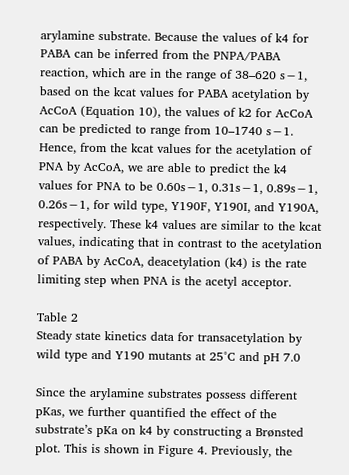arylamine substrate. Because the values of k4 for PABA can be inferred from the PNPA/PABA reaction, which are in the range of 38–620 s−1, based on the kcat values for PABA acetylation by AcCoA (Equation 10), the values of k2 for AcCoA can be predicted to range from 10–1740 s−1. Hence, from the kcat values for the acetylation of PNA by AcCoA, we are able to predict the k4 values for PNA to be 0.60s−1, 0.31s−1, 0.89s−1, 0.26s−1, for wild type, Y190F, Y190I, and Y190A, respectively. These k4 values are similar to the kcat values, indicating that in contrast to the acetylation of PABA by AcCoA, deacetylation (k4) is the rate limiting step when PNA is the acetyl acceptor.

Table 2
Steady state kinetics data for transacetylation by wild type and Y190 mutants at 25°C and pH 7.0

Since the arylamine substrates possess different pKas, we further quantified the effect of the substrate’s pKa on k4 by constructing a Brønsted plot. This is shown in Figure 4. Previously, the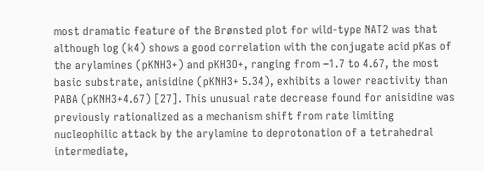most dramatic feature of the Brønsted plot for wild-type NAT2 was that although log (k4) shows a good correlation with the conjugate acid pKas of the arylamines (pKNH3+) and pKH3O+, ranging from −1.7 to 4.67, the most basic substrate, anisidine (pKNH3+ 5.34), exhibits a lower reactivity than PABA (pKNH3+4.67) [27]. This unusual rate decrease found for anisidine was previously rationalized as a mechanism shift from rate limiting nucleophilic attack by the arylamine to deprotonation of a tetrahedral intermediate,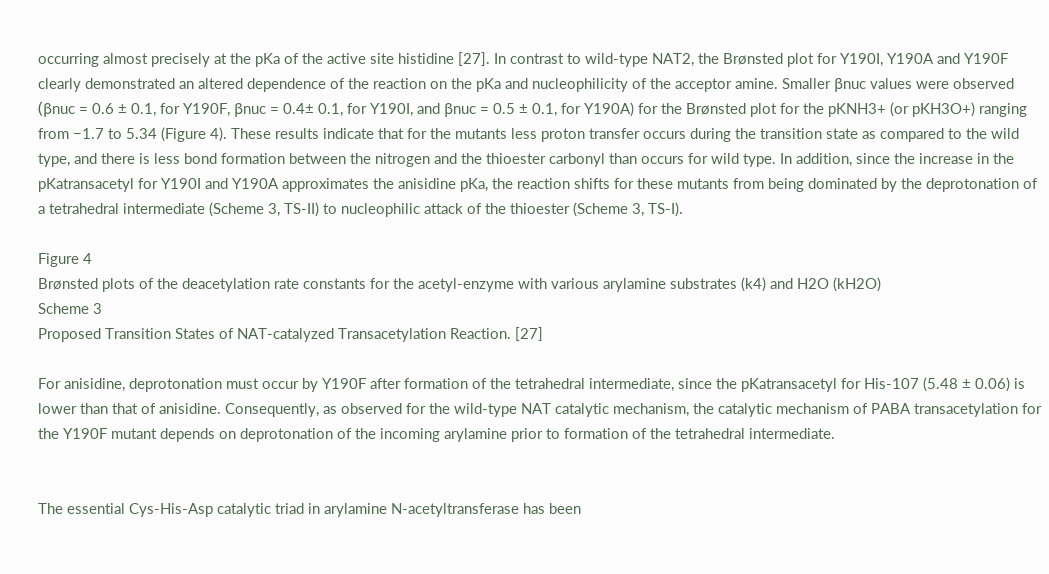occurring almost precisely at the pKa of the active site histidine [27]. In contrast to wild-type NAT2, the Brønsted plot for Y190I, Y190A and Y190F clearly demonstrated an altered dependence of the reaction on the pKa and nucleophilicity of the acceptor amine. Smaller βnuc values were observed (βnuc = 0.6 ± 0.1, for Y190F, βnuc = 0.4± 0.1, for Y190I, and βnuc = 0.5 ± 0.1, for Y190A) for the Brønsted plot for the pKNH3+ (or pKH3O+) ranging from −1.7 to 5.34 (Figure 4). These results indicate that for the mutants less proton transfer occurs during the transition state as compared to the wild type, and there is less bond formation between the nitrogen and the thioester carbonyl than occurs for wild type. In addition, since the increase in the pKatransacetyl for Y190I and Y190A approximates the anisidine pKa, the reaction shifts for these mutants from being dominated by the deprotonation of a tetrahedral intermediate (Scheme 3, TS-II) to nucleophilic attack of the thioester (Scheme 3, TS-I).

Figure 4
Brønsted plots of the deacetylation rate constants for the acetyl-enzyme with various arylamine substrates (k4) and H2O (kH2O)
Scheme 3
Proposed Transition States of NAT-catalyzed Transacetylation Reaction. [27]

For anisidine, deprotonation must occur by Y190F after formation of the tetrahedral intermediate, since the pKatransacetyl for His-107 (5.48 ± 0.06) is lower than that of anisidine. Consequently, as observed for the wild-type NAT catalytic mechanism, the catalytic mechanism of PABA transacetylation for the Y190F mutant depends on deprotonation of the incoming arylamine prior to formation of the tetrahedral intermediate.


The essential Cys-His-Asp catalytic triad in arylamine N-acetyltransferase has been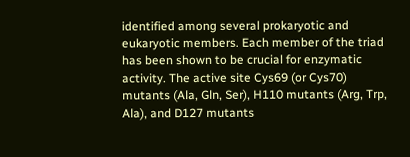identified among several prokaryotic and eukaryotic members. Each member of the triad has been shown to be crucial for enzymatic activity. The active site Cys69 (or Cys70) mutants (Ala, Gln, Ser), H110 mutants (Arg, Trp, Ala), and D127 mutants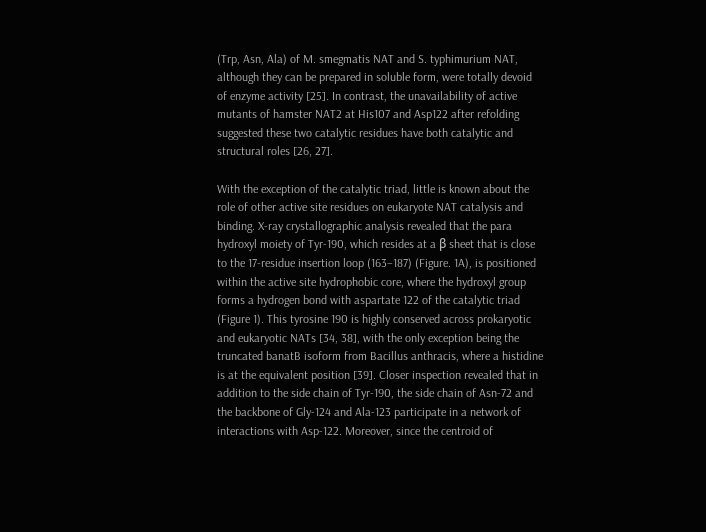(Trp, Asn, Ala) of M. smegmatis NAT and S. typhimurium NAT, although they can be prepared in soluble form, were totally devoid of enzyme activity [25]. In contrast, the unavailability of active mutants of hamster NAT2 at His107 and Asp122 after refolding suggested these two catalytic residues have both catalytic and structural roles [26, 27].

With the exception of the catalytic triad, little is known about the role of other active site residues on eukaryote NAT catalysis and binding. X-ray crystallographic analysis revealed that the para hydroxyl moiety of Tyr-190, which resides at a β sheet that is close to the 17-residue insertion loop (163–187) (Figure. 1A), is positioned within the active site hydrophobic core, where the hydroxyl group forms a hydrogen bond with aspartate 122 of the catalytic triad (Figure 1). This tyrosine 190 is highly conserved across prokaryotic and eukaryotic NATs [34, 38], with the only exception being the truncated banatB isoform from Bacillus anthracis, where a histidine is at the equivalent position [39]. Closer inspection revealed that in addition to the side chain of Tyr-190, the side chain of Asn-72 and the backbone of Gly-124 and Ala-123 participate in a network of interactions with Asp-122. Moreover, since the centroid of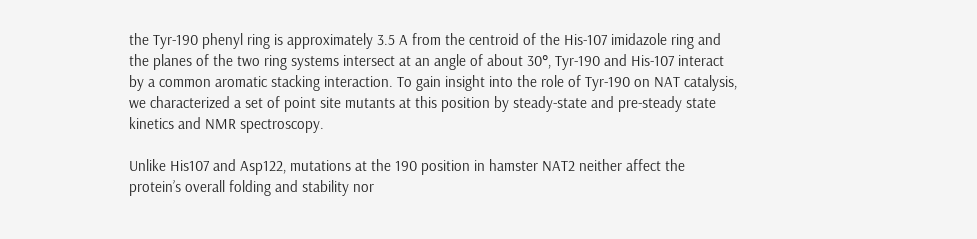the Tyr-190 phenyl ring is approximately 3.5 A from the centroid of the His-107 imidazole ring and the planes of the two ring systems intersect at an angle of about 30°, Tyr-190 and His-107 interact by a common aromatic stacking interaction. To gain insight into the role of Tyr-190 on NAT catalysis, we characterized a set of point site mutants at this position by steady-state and pre-steady state kinetics and NMR spectroscopy.

Unlike His107 and Asp122, mutations at the 190 position in hamster NAT2 neither affect the protein’s overall folding and stability nor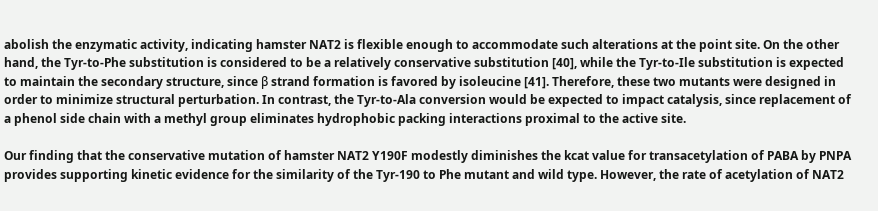abolish the enzymatic activity, indicating hamster NAT2 is flexible enough to accommodate such alterations at the point site. On the other hand, the Tyr-to-Phe substitution is considered to be a relatively conservative substitution [40], while the Tyr-to-Ile substitution is expected to maintain the secondary structure, since β strand formation is favored by isoleucine [41]. Therefore, these two mutants were designed in order to minimize structural perturbation. In contrast, the Tyr-to-Ala conversion would be expected to impact catalysis, since replacement of a phenol side chain with a methyl group eliminates hydrophobic packing interactions proximal to the active site.

Our finding that the conservative mutation of hamster NAT2 Y190F modestly diminishes the kcat value for transacetylation of PABA by PNPA provides supporting kinetic evidence for the similarity of the Tyr-190 to Phe mutant and wild type. However, the rate of acetylation of NAT2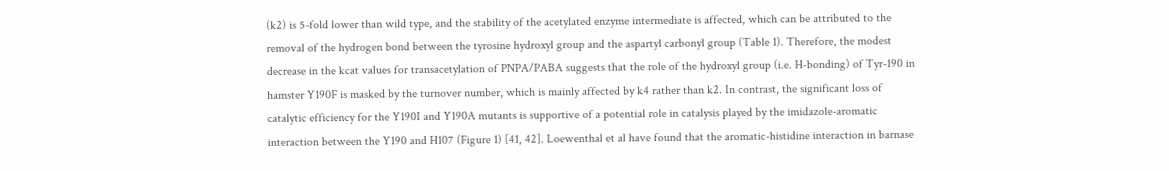(k2) is 5-fold lower than wild type, and the stability of the acetylated enzyme intermediate is affected, which can be attributed to the removal of the hydrogen bond between the tyrosine hydroxyl group and the aspartyl carbonyl group (Table 1). Therefore, the modest decrease in the kcat values for transacetylation of PNPA/PABA suggests that the role of the hydroxyl group (i.e. H-bonding) of Tyr-190 in hamster Y190F is masked by the turnover number, which is mainly affected by k4 rather than k2. In contrast, the significant loss of catalytic efficiency for the Y190I and Y190A mutants is supportive of a potential role in catalysis played by the imidazole-aromatic interaction between the Y190 and H107 (Figure 1) [41, 42]. Loewenthal et al have found that the aromatic-histidine interaction in barnase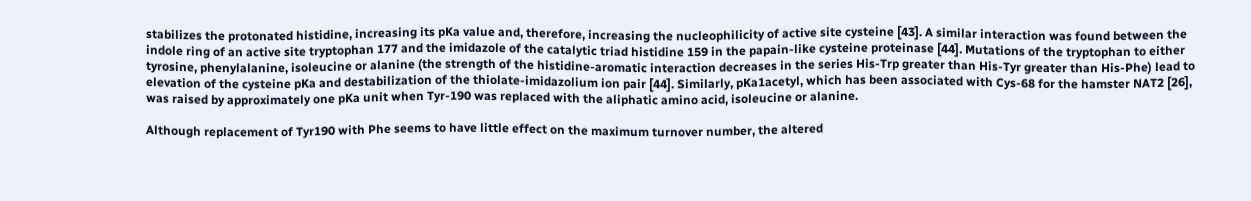stabilizes the protonated histidine, increasing its pKa value and, therefore, increasing the nucleophilicity of active site cysteine [43]. A similar interaction was found between the indole ring of an active site tryptophan 177 and the imidazole of the catalytic triad histidine 159 in the papain-like cysteine proteinase [44]. Mutations of the tryptophan to either tyrosine, phenylalanine, isoleucine or alanine (the strength of the histidine-aromatic interaction decreases in the series His-Trp greater than His-Tyr greater than His-Phe) lead to elevation of the cysteine pKa and destabilization of the thiolate-imidazolium ion pair [44]. Similarly, pKa1acetyl, which has been associated with Cys-68 for the hamster NAT2 [26], was raised by approximately one pKa unit when Tyr-190 was replaced with the aliphatic amino acid, isoleucine or alanine.

Although replacement of Tyr190 with Phe seems to have little effect on the maximum turnover number, the altered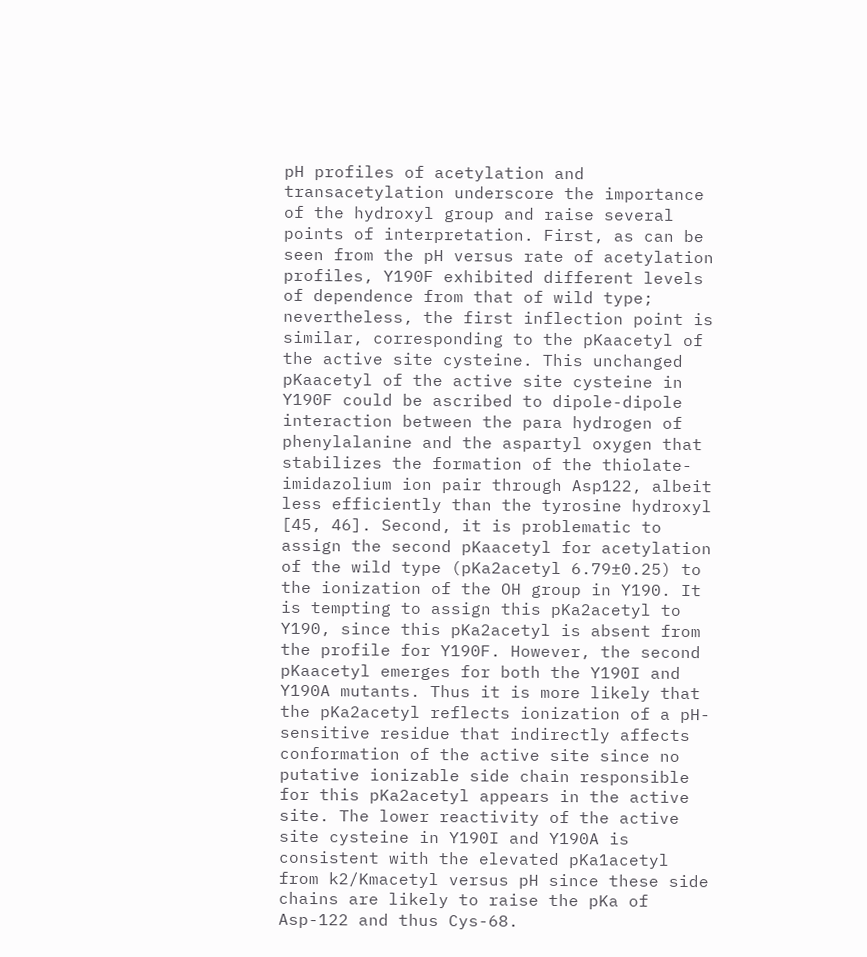pH profiles of acetylation and transacetylation underscore the importance of the hydroxyl group and raise several points of interpretation. First, as can be seen from the pH versus rate of acetylation profiles, Y190F exhibited different levels of dependence from that of wild type; nevertheless, the first inflection point is similar, corresponding to the pKaacetyl of the active site cysteine. This unchanged pKaacetyl of the active site cysteine in Y190F could be ascribed to dipole-dipole interaction between the para hydrogen of phenylalanine and the aspartyl oxygen that stabilizes the formation of the thiolate-imidazolium ion pair through Asp122, albeit less efficiently than the tyrosine hydroxyl [45, 46]. Second, it is problematic to assign the second pKaacetyl for acetylation of the wild type (pKa2acetyl 6.79±0.25) to the ionization of the OH group in Y190. It is tempting to assign this pKa2acetyl to Y190, since this pKa2acetyl is absent from the profile for Y190F. However, the second pKaacetyl emerges for both the Y190I and Y190A mutants. Thus it is more likely that the pKa2acetyl reflects ionization of a pH-sensitive residue that indirectly affects conformation of the active site since no putative ionizable side chain responsible for this pKa2acetyl appears in the active site. The lower reactivity of the active site cysteine in Y190I and Y190A is consistent with the elevated pKa1acetyl from k2/Kmacetyl versus pH since these side chains are likely to raise the pKa of Asp-122 and thus Cys-68.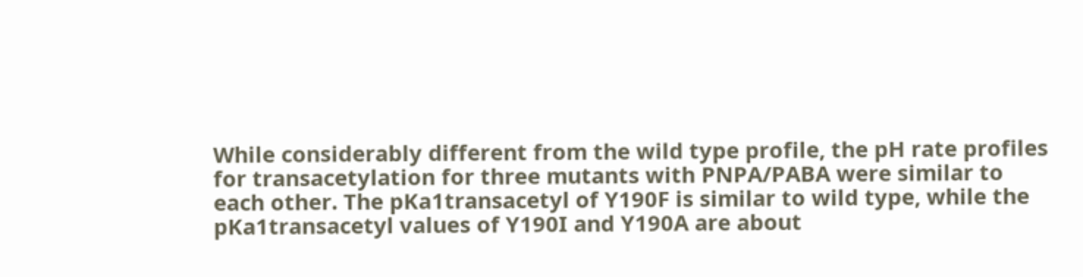While considerably different from the wild type profile, the pH rate profiles for transacetylation for three mutants with PNPA/PABA were similar to each other. The pKa1transacetyl of Y190F is similar to wild type, while the pKa1transacetyl values of Y190I and Y190A are about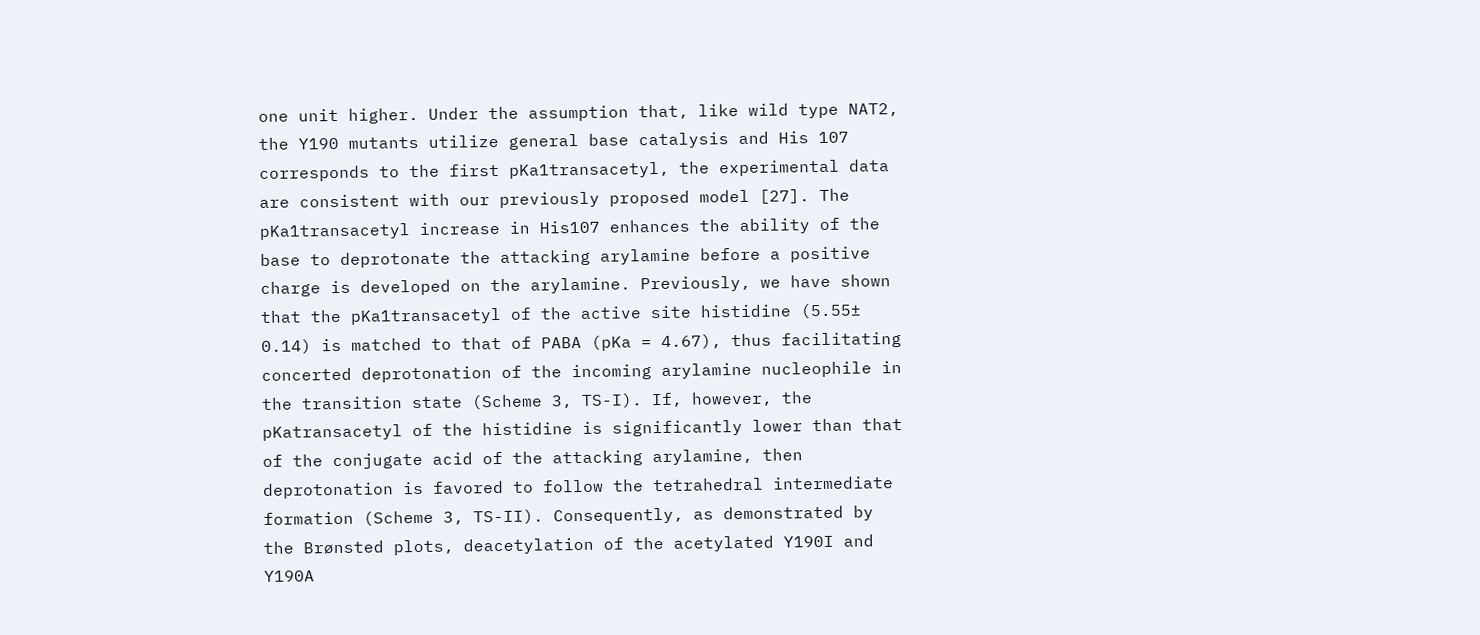one unit higher. Under the assumption that, like wild type NAT2, the Y190 mutants utilize general base catalysis and His 107 corresponds to the first pKa1transacetyl, the experimental data are consistent with our previously proposed model [27]. The pKa1transacetyl increase in His107 enhances the ability of the base to deprotonate the attacking arylamine before a positive charge is developed on the arylamine. Previously, we have shown that the pKa1transacetyl of the active site histidine (5.55± 0.14) is matched to that of PABA (pKa = 4.67), thus facilitating concerted deprotonation of the incoming arylamine nucleophile in the transition state (Scheme 3, TS-I). If, however, the pKatransacetyl of the histidine is significantly lower than that of the conjugate acid of the attacking arylamine, then deprotonation is favored to follow the tetrahedral intermediate formation (Scheme 3, TS-II). Consequently, as demonstrated by the Brønsted plots, deacetylation of the acetylated Y190I and Y190A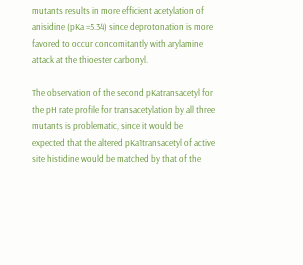mutants results in more efficient acetylation of anisidine (pKa =5.34) since deprotonation is more favored to occur concomitantly with arylamine attack at the thioester carbonyl.

The observation of the second pKatransacetyl for the pH rate profile for transacetylation by all three mutants is problematic, since it would be expected that the altered pKa1transacetyl of active site histidine would be matched by that of the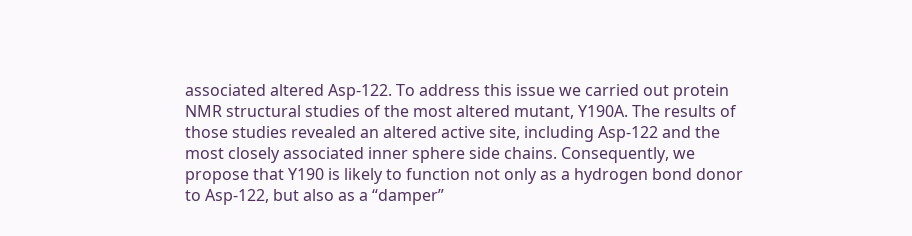associated altered Asp-122. To address this issue we carried out protein NMR structural studies of the most altered mutant, Y190A. The results of those studies revealed an altered active site, including Asp-122 and the most closely associated inner sphere side chains. Consequently, we propose that Y190 is likely to function not only as a hydrogen bond donor to Asp-122, but also as a “damper”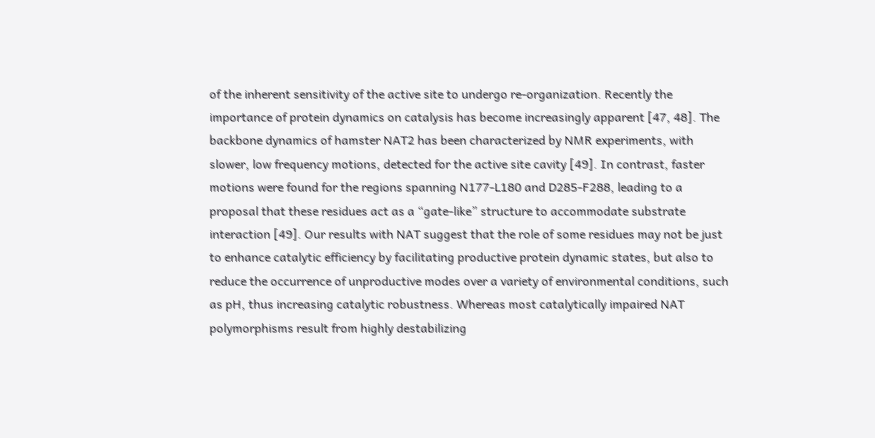of the inherent sensitivity of the active site to undergo re-organization. Recently the importance of protein dynamics on catalysis has become increasingly apparent [47, 48]. The backbone dynamics of hamster NAT2 has been characterized by NMR experiments, with slower, low frequency motions, detected for the active site cavity [49]. In contrast, faster motions were found for the regions spanning N177-L180 and D285-F288, leading to a proposal that these residues act as a “gate-like” structure to accommodate substrate interaction [49]. Our results with NAT suggest that the role of some residues may not be just to enhance catalytic efficiency by facilitating productive protein dynamic states, but also to reduce the occurrence of unproductive modes over a variety of environmental conditions, such as pH, thus increasing catalytic robustness. Whereas most catalytically impaired NAT polymorphisms result from highly destabilizing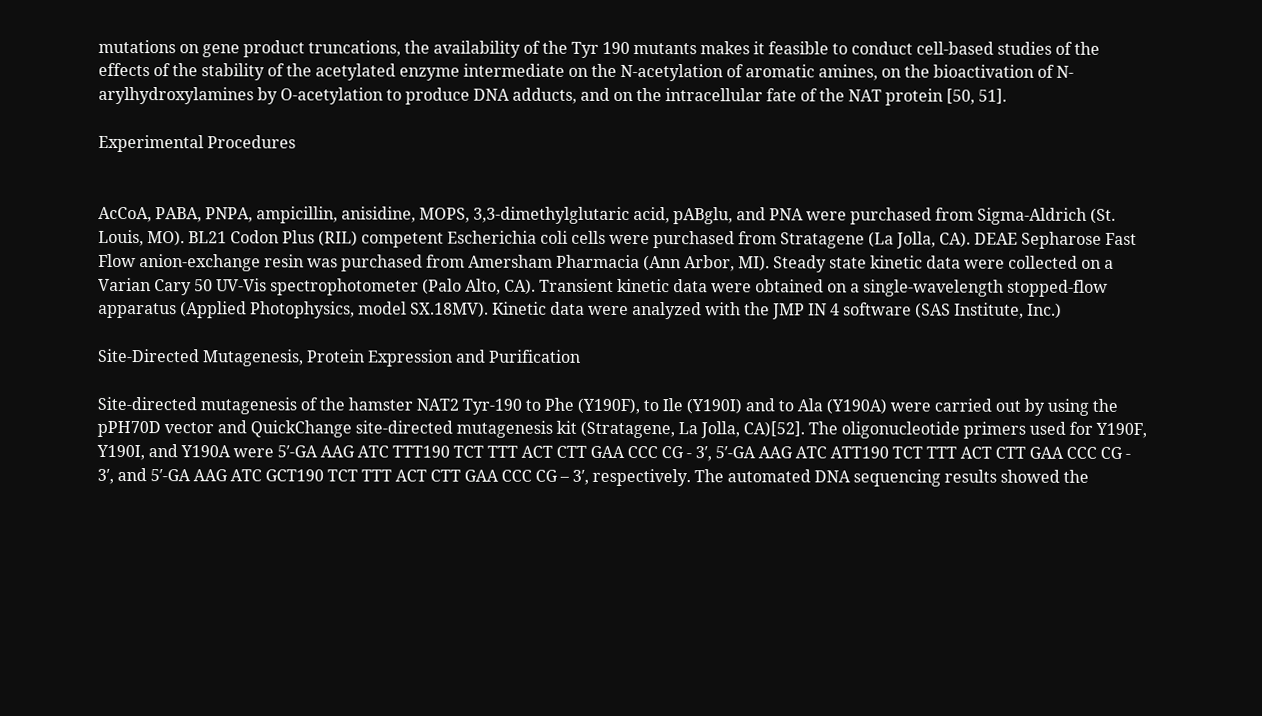mutations on gene product truncations, the availability of the Tyr 190 mutants makes it feasible to conduct cell-based studies of the effects of the stability of the acetylated enzyme intermediate on the N-acetylation of aromatic amines, on the bioactivation of N-arylhydroxylamines by O-acetylation to produce DNA adducts, and on the intracellular fate of the NAT protein [50, 51].

Experimental Procedures


AcCoA, PABA, PNPA, ampicillin, anisidine, MOPS, 3,3-dimethylglutaric acid, pABglu, and PNA were purchased from Sigma-Aldrich (St. Louis, MO). BL21 Codon Plus (RIL) competent Escherichia coli cells were purchased from Stratagene (La Jolla, CA). DEAE Sepharose Fast Flow anion-exchange resin was purchased from Amersham Pharmacia (Ann Arbor, MI). Steady state kinetic data were collected on a Varian Cary 50 UV-Vis spectrophotometer (Palo Alto, CA). Transient kinetic data were obtained on a single-wavelength stopped-flow apparatus (Applied Photophysics, model SX.18MV). Kinetic data were analyzed with the JMP IN 4 software (SAS Institute, Inc.)

Site-Directed Mutagenesis, Protein Expression and Purification

Site-directed mutagenesis of the hamster NAT2 Tyr-190 to Phe (Y190F), to Ile (Y190I) and to Ala (Y190A) were carried out by using the pPH70D vector and QuickChange site-directed mutagenesis kit (Stratagene, La Jolla, CA)[52]. The oligonucleotide primers used for Y190F, Y190I, and Y190A were 5′-GA AAG ATC TTT190 TCT TTT ACT CTT GAA CCC CG - 3′, 5′-GA AAG ATC ATT190 TCT TTT ACT CTT GAA CCC CG - 3′, and 5′-GA AAG ATC GCT190 TCT TTT ACT CTT GAA CCC CG – 3′, respectively. The automated DNA sequencing results showed the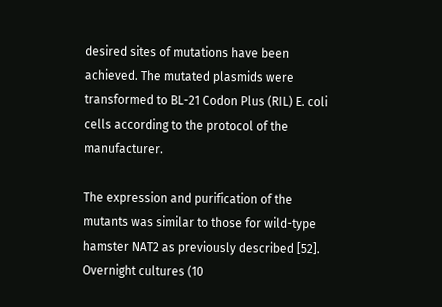desired sites of mutations have been achieved. The mutated plasmids were transformed to BL-21 Codon Plus (RIL) E. coli cells according to the protocol of the manufacturer.

The expression and purification of the mutants was similar to those for wild-type hamster NAT2 as previously described [52]. Overnight cultures (10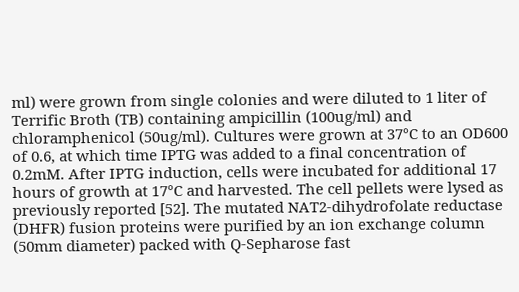ml) were grown from single colonies and were diluted to 1 liter of Terrific Broth (TB) containing ampicillin (100ug/ml) and chloramphenicol (50ug/ml). Cultures were grown at 37°C to an OD600 of 0.6, at which time IPTG was added to a final concentration of 0.2mM. After IPTG induction, cells were incubated for additional 17 hours of growth at 17°C and harvested. The cell pellets were lysed as previously reported [52]. The mutated NAT2-dihydrofolate reductase (DHFR) fusion proteins were purified by an ion exchange column (50mm diameter) packed with Q-Sepharose fast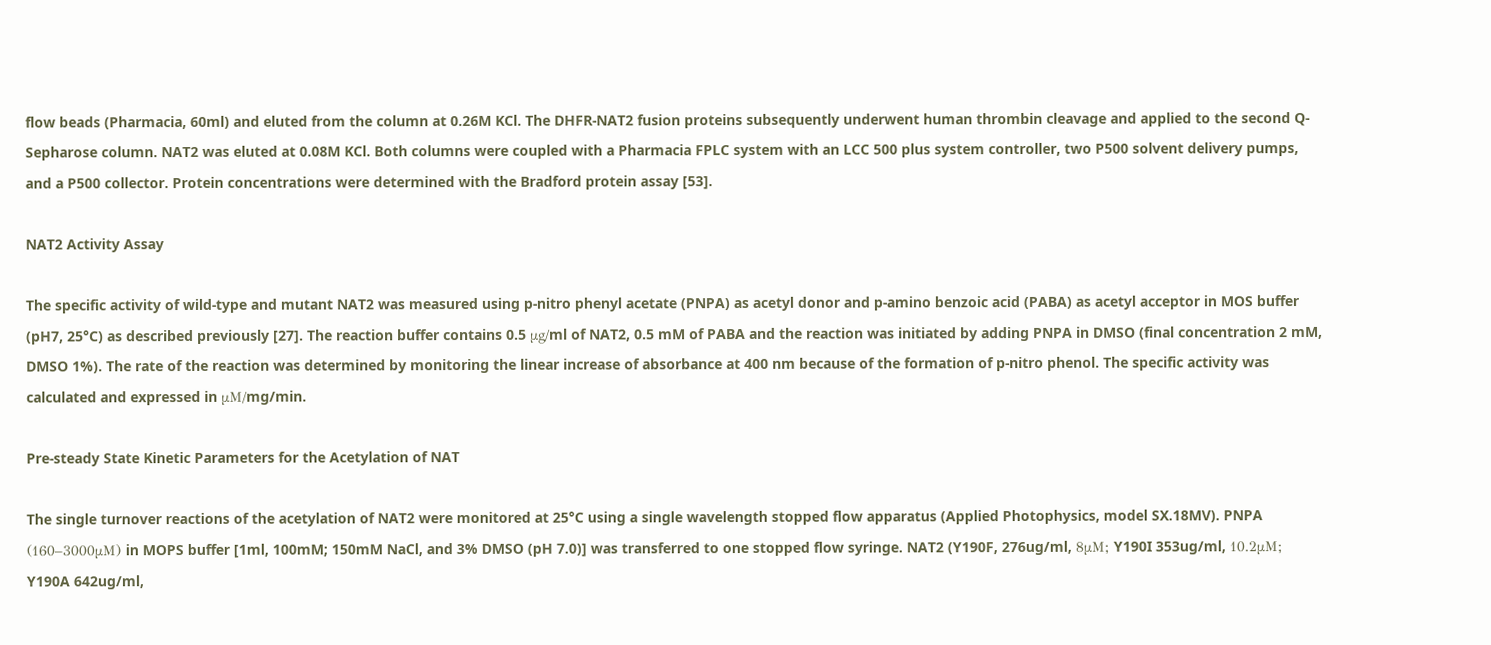flow beads (Pharmacia, 60ml) and eluted from the column at 0.26M KCl. The DHFR-NAT2 fusion proteins subsequently underwent human thrombin cleavage and applied to the second Q-Sepharose column. NAT2 was eluted at 0.08M KCl. Both columns were coupled with a Pharmacia FPLC system with an LCC 500 plus system controller, two P500 solvent delivery pumps, and a P500 collector. Protein concentrations were determined with the Bradford protein assay [53].

NAT2 Activity Assay

The specific activity of wild-type and mutant NAT2 was measured using p-nitro phenyl acetate (PNPA) as acetyl donor and p-amino benzoic acid (PABA) as acetyl acceptor in MOS buffer (pH7, 25°C) as described previously [27]. The reaction buffer contains 0.5 μg/ml of NAT2, 0.5 mM of PABA and the reaction was initiated by adding PNPA in DMSO (final concentration 2 mM, DMSO 1%). The rate of the reaction was determined by monitoring the linear increase of absorbance at 400 nm because of the formation of p-nitro phenol. The specific activity was calculated and expressed in μM/mg/min.

Pre-steady State Kinetic Parameters for the Acetylation of NAT

The single turnover reactions of the acetylation of NAT2 were monitored at 25°C using a single wavelength stopped flow apparatus (Applied Photophysics, model SX.18MV). PNPA (160–3000μM) in MOPS buffer [1ml, 100mM; 150mM NaCl, and 3% DMSO (pH 7.0)] was transferred to one stopped flow syringe. NAT2 (Y190F, 276ug/ml, 8μM; Y190I 353ug/ml, 10.2μM; Y190A 642ug/ml,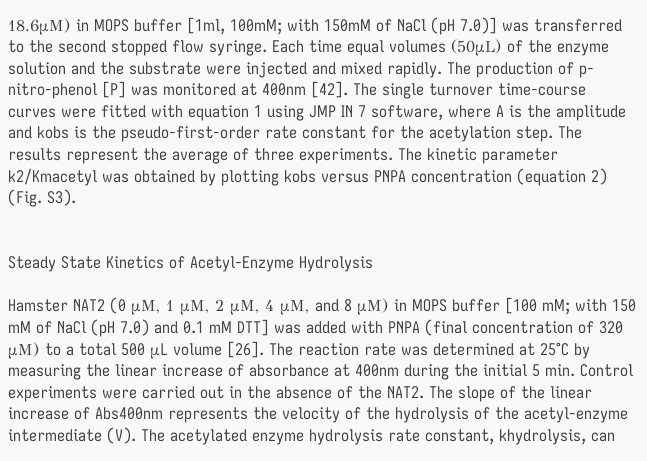18.6μM) in MOPS buffer [1ml, 100mM; with 150mM of NaCl (pH 7.0)] was transferred to the second stopped flow syringe. Each time equal volumes (50μL) of the enzyme solution and the substrate were injected and mixed rapidly. The production of p-nitro-phenol [P] was monitored at 400nm [42]. The single turnover time-course curves were fitted with equation 1 using JMP IN 7 software, where A is the amplitude and kobs is the pseudo-first-order rate constant for the acetylation step. The results represent the average of three experiments. The kinetic parameter k2/Kmacetyl was obtained by plotting kobs versus PNPA concentration (equation 2) (Fig. S3).


Steady State Kinetics of Acetyl-Enzyme Hydrolysis

Hamster NAT2 (0 μM, 1 μM, 2 μM, 4 μM, and 8 μM) in MOPS buffer [100 mM; with 150 mM of NaCl (pH 7.0) and 0.1 mM DTT] was added with PNPA (final concentration of 320 μM) to a total 500 μL volume [26]. The reaction rate was determined at 25°C by measuring the linear increase of absorbance at 400nm during the initial 5 min. Control experiments were carried out in the absence of the NAT2. The slope of the linear increase of Abs400nm represents the velocity of the hydrolysis of the acetyl-enzyme intermediate (V). The acetylated enzyme hydrolysis rate constant, khydrolysis, can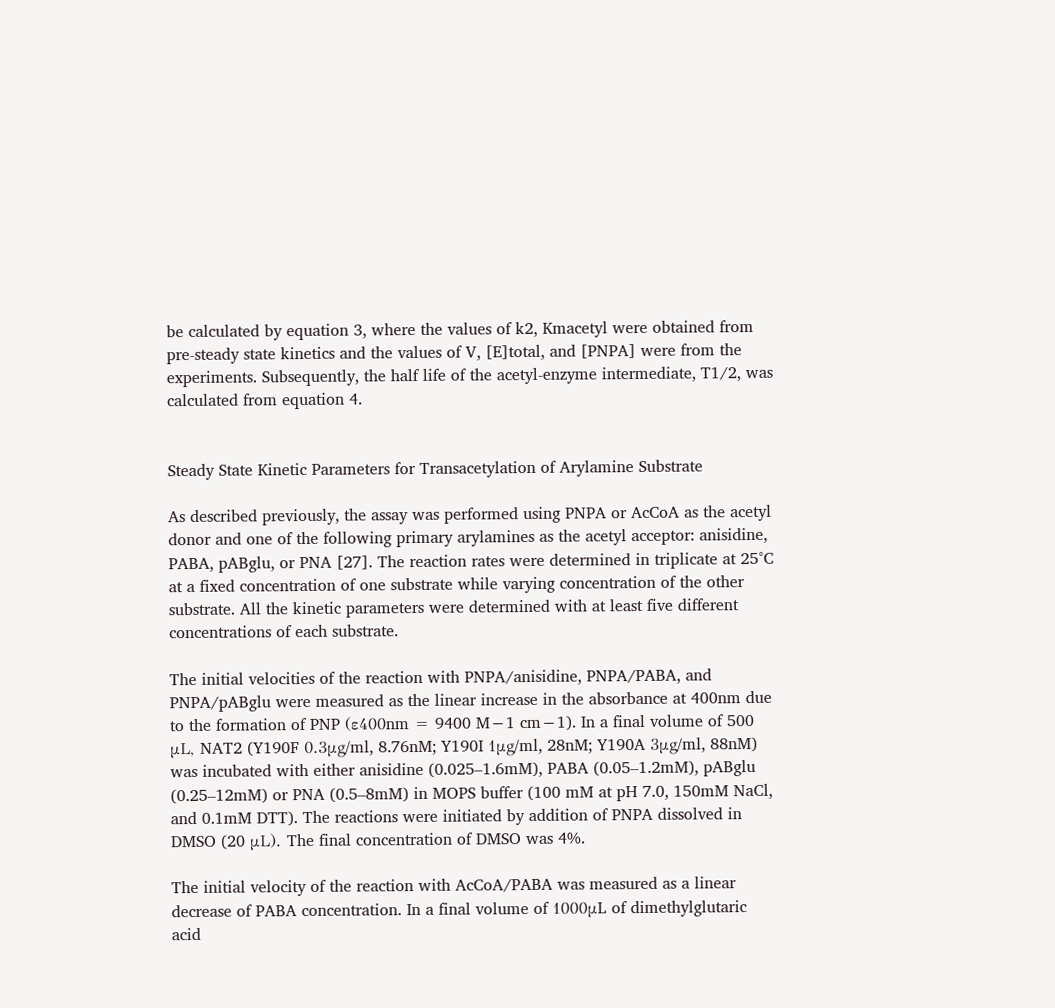be calculated by equation 3, where the values of k2, Kmacetyl were obtained from pre-steady state kinetics and the values of V, [E]total, and [PNPA] were from the experiments. Subsequently, the half life of the acetyl-enzyme intermediate, T1/2, was calculated from equation 4.


Steady State Kinetic Parameters for Transacetylation of Arylamine Substrate

As described previously, the assay was performed using PNPA or AcCoA as the acetyl donor and one of the following primary arylamines as the acetyl acceptor: anisidine, PABA, pABglu, or PNA [27]. The reaction rates were determined in triplicate at 25°C at a fixed concentration of one substrate while varying concentration of the other substrate. All the kinetic parameters were determined with at least five different concentrations of each substrate.

The initial velocities of the reaction with PNPA/anisidine, PNPA/PABA, and PNPA/pABglu were measured as the linear increase in the absorbance at 400nm due to the formation of PNP (ε400nm = 9400 M−1 cm−1). In a final volume of 500 μL, NAT2 (Y190F 0.3μg/ml, 8.76nM; Y190I 1μg/ml, 28nM; Y190A 3μg/ml, 88nM) was incubated with either anisidine (0.025–1.6mM), PABA (0.05–1.2mM), pABglu (0.25–12mM) or PNA (0.5–8mM) in MOPS buffer (100 mM at pH 7.0, 150mM NaCl, and 0.1mM DTT). The reactions were initiated by addition of PNPA dissolved in DMSO (20 μL). The final concentration of DMSO was 4%.

The initial velocity of the reaction with AcCoA/PABA was measured as a linear decrease of PABA concentration. In a final volume of 1000μL of dimethylglutaric acid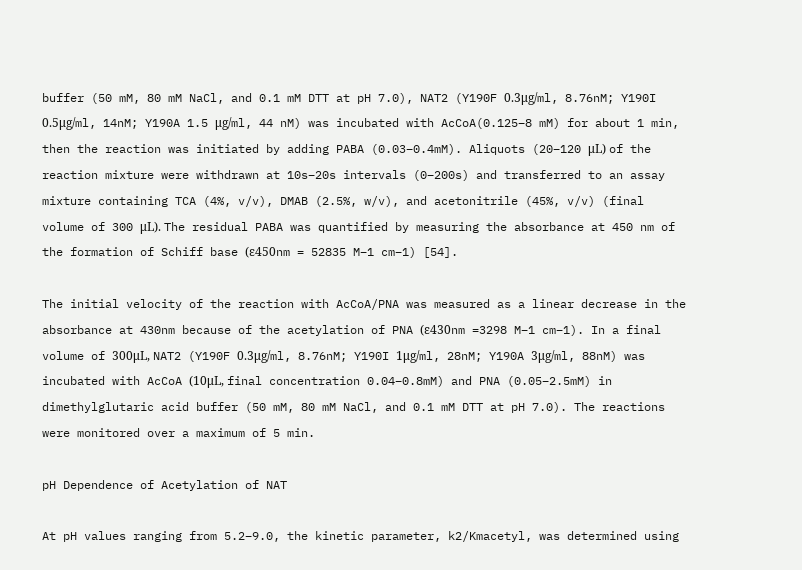buffer (50 mM, 80 mM NaCl, and 0.1 mM DTT at pH 7.0), NAT2 (Y190F 0.3μg/ml, 8.76nM; Y190I 0.5μg/ml, 14nM; Y190A 1.5 μg/ml, 44 nM) was incubated with AcCoA(0.125–8 mM) for about 1 min, then the reaction was initiated by adding PABA (0.03–0.4mM). Aliquots (20–120 μL) of the reaction mixture were withdrawn at 10s–20s intervals (0–200s) and transferred to an assay mixture containing TCA (4%, v/v), DMAB (2.5%, w/v), and acetonitrile (45%, v/v) (final volume of 300 μL). The residual PABA was quantified by measuring the absorbance at 450 nm of the formation of Schiff base (ε450nm = 52835 M−1 cm−1) [54].

The initial velocity of the reaction with AcCoA/PNA was measured as a linear decrease in the absorbance at 430nm because of the acetylation of PNA (ε430nm =3298 M−1 cm−1). In a final volume of 300μL, NAT2 (Y190F 0.3μg/ml, 8.76nM; Y190I 1μg/ml, 28nM; Y190A 3μg/ml, 88nM) was incubated with AcCoA (10μL, final concentration 0.04–0.8mM) and PNA (0.05–2.5mM) in dimethylglutaric acid buffer (50 mM, 80 mM NaCl, and 0.1 mM DTT at pH 7.0). The reactions were monitored over a maximum of 5 min.

pH Dependence of Acetylation of NAT

At pH values ranging from 5.2–9.0, the kinetic parameter, k2/Kmacetyl, was determined using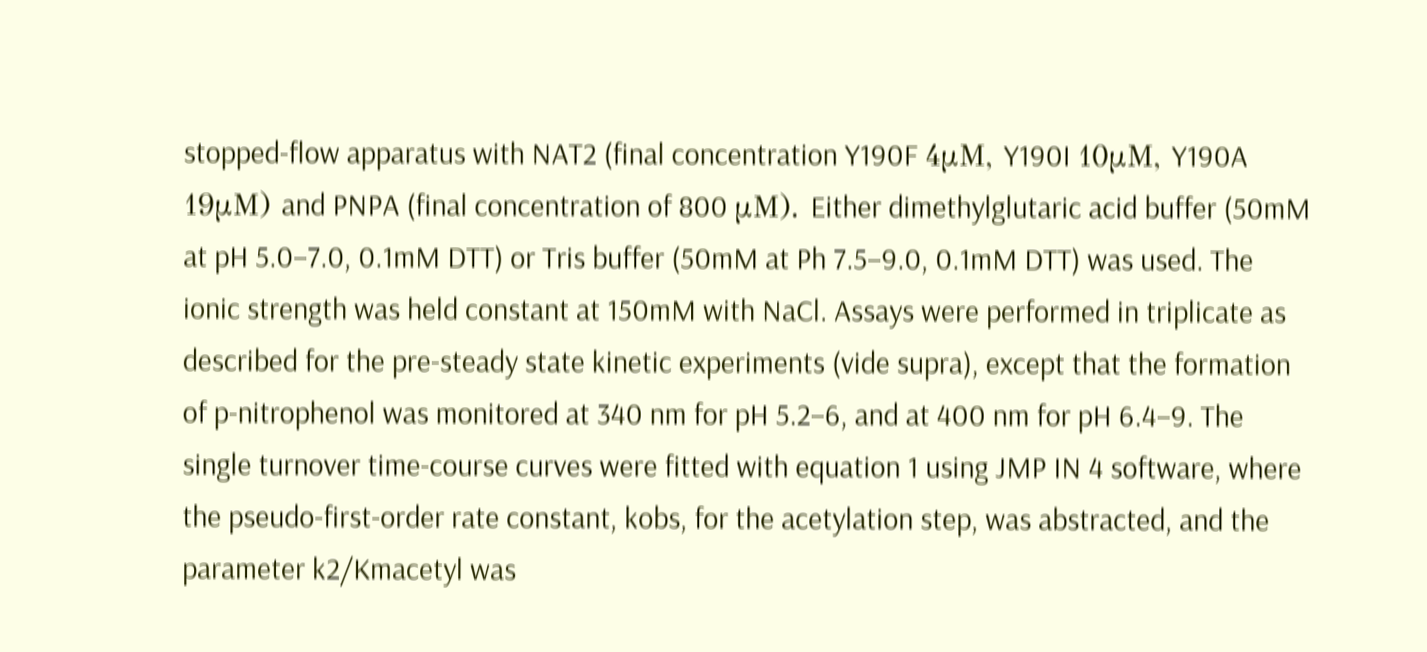stopped-flow apparatus with NAT2 (final concentration Y190F 4μM, Y190I 10μM, Y190A 19μM) and PNPA (final concentration of 800 μM). Either dimethylglutaric acid buffer (50mM at pH 5.0–7.0, 0.1mM DTT) or Tris buffer (50mM at Ph 7.5–9.0, 0.1mM DTT) was used. The ionic strength was held constant at 150mM with NaCl. Assays were performed in triplicate as described for the pre-steady state kinetic experiments (vide supra), except that the formation of p-nitrophenol was monitored at 340 nm for pH 5.2–6, and at 400 nm for pH 6.4–9. The single turnover time-course curves were fitted with equation 1 using JMP IN 4 software, where the pseudo-first-order rate constant, kobs, for the acetylation step, was abstracted, and the parameter k2/Kmacetyl was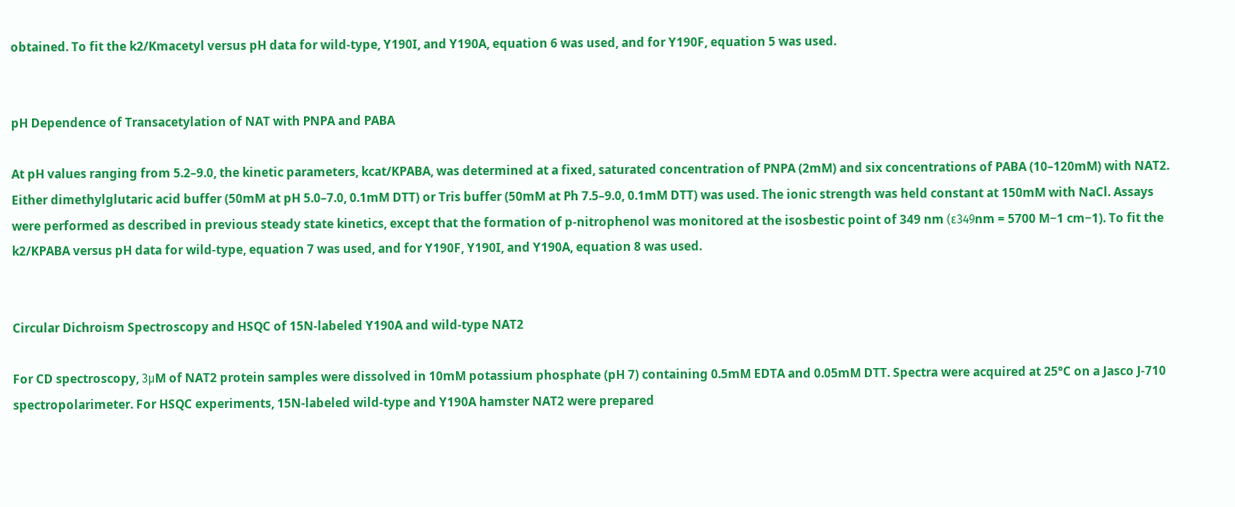obtained. To fit the k2/Kmacetyl versus pH data for wild-type, Y190I, and Y190A, equation 6 was used, and for Y190F, equation 5 was used.


pH Dependence of Transacetylation of NAT with PNPA and PABA

At pH values ranging from 5.2–9.0, the kinetic parameters, kcat/KPABA, was determined at a fixed, saturated concentration of PNPA (2mM) and six concentrations of PABA (10–120mM) with NAT2. Either dimethylglutaric acid buffer (50mM at pH 5.0–7.0, 0.1mM DTT) or Tris buffer (50mM at Ph 7.5–9.0, 0.1mM DTT) was used. The ionic strength was held constant at 150mM with NaCl. Assays were performed as described in previous steady state kinetics, except that the formation of p-nitrophenol was monitored at the isosbestic point of 349 nm (ε349nm = 5700 M−1 cm−1). To fit the k2/KPABA versus pH data for wild-type, equation 7 was used, and for Y190F, Y190I, and Y190A, equation 8 was used.


Circular Dichroism Spectroscopy and HSQC of 15N-labeled Y190A and wild-type NAT2

For CD spectroscopy, 3μM of NAT2 protein samples were dissolved in 10mM potassium phosphate (pH 7) containing 0.5mM EDTA and 0.05mM DTT. Spectra were acquired at 25°C on a Jasco J-710 spectropolarimeter. For HSQC experiments, 15N-labeled wild-type and Y190A hamster NAT2 were prepared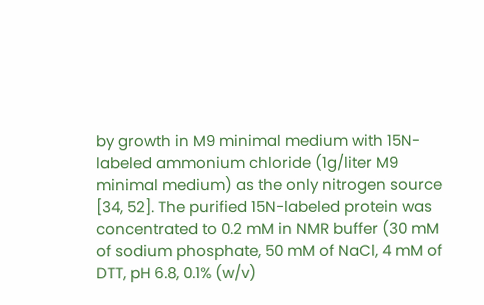by growth in M9 minimal medium with 15N-labeled ammonium chloride (1g/liter M9 minimal medium) as the only nitrogen source [34, 52]. The purified 15N-labeled protein was concentrated to 0.2 mM in NMR buffer (30 mM of sodium phosphate, 50 mM of NaCl, 4 mM of DTT, pH 6.8, 0.1% (w/v)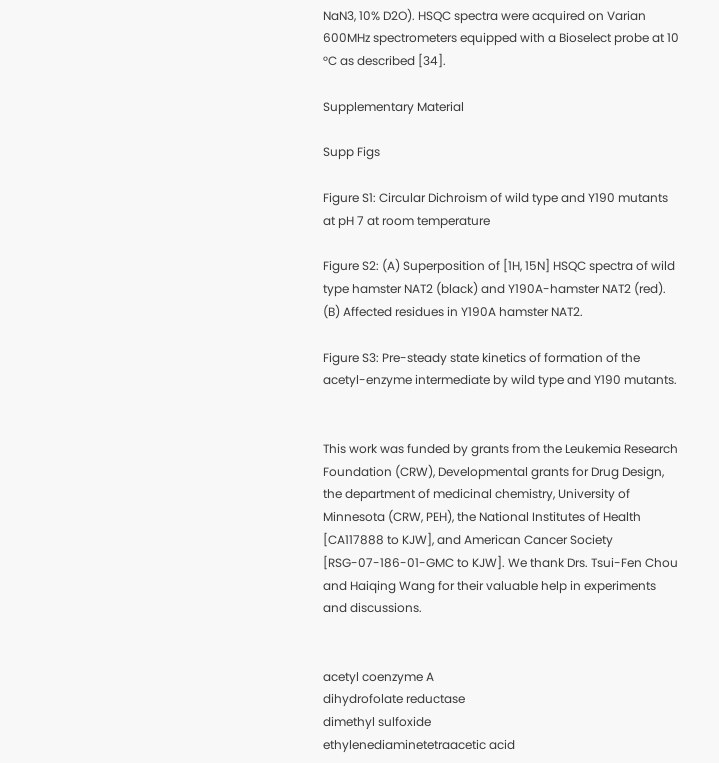NaN3, 10% D2O). HSQC spectra were acquired on Varian 600MHz spectrometers equipped with a Bioselect probe at 10 °C as described [34].

Supplementary Material

Supp Figs

Figure S1: Circular Dichroism of wild type and Y190 mutants at pH 7 at room temperature

Figure S2: (A) Superposition of [1H, 15N] HSQC spectra of wild type hamster NAT2 (black) and Y190A-hamster NAT2 (red). (B) Affected residues in Y190A hamster NAT2.

Figure S3: Pre-steady state kinetics of formation of the acetyl-enzyme intermediate by wild type and Y190 mutants.


This work was funded by grants from the Leukemia Research Foundation (CRW), Developmental grants for Drug Design, the department of medicinal chemistry, University of Minnesota (CRW, PEH), the National Institutes of Health [CA117888 to KJW], and American Cancer Society [RSG-07-186-01-GMC to KJW]. We thank Drs. Tsui-Fen Chou and Haiqing Wang for their valuable help in experiments and discussions.


acetyl coenzyme A
dihydrofolate reductase
dimethyl sulfoxide
ethylenediaminetetraacetic acid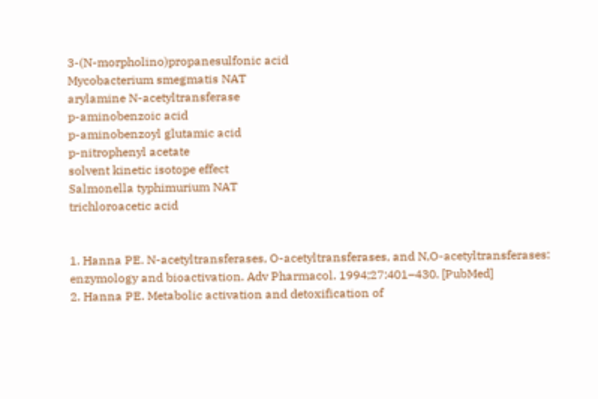3-(N-morpholino)propanesulfonic acid
Mycobacterium smegmatis NAT
arylamine N-acetyltransferase
p-aminobenzoic acid
p-aminobenzoyl glutamic acid
p-nitrophenyl acetate
solvent kinetic isotope effect
Salmonella typhimurium NAT
trichloroacetic acid


1. Hanna PE. N-acetyltransferases, O-acetyltransferases, and N,O-acetyltransferases: enzymology and bioactivation. Adv Pharmacol. 1994;27:401–430. [PubMed]
2. Hanna PE. Metabolic activation and detoxification of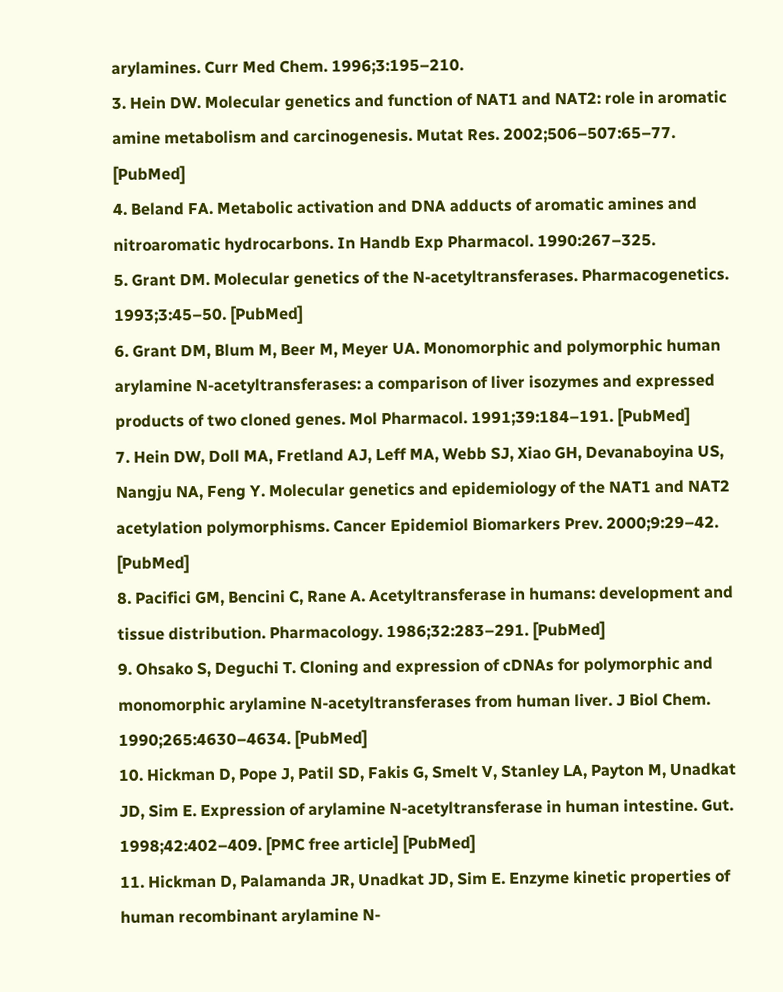arylamines. Curr Med Chem. 1996;3:195–210.
3. Hein DW. Molecular genetics and function of NAT1 and NAT2: role in aromatic amine metabolism and carcinogenesis. Mutat Res. 2002;506–507:65–77. [PubMed]
4. Beland FA. Metabolic activation and DNA adducts of aromatic amines and nitroaromatic hydrocarbons. In Handb Exp Pharmacol. 1990:267–325.
5. Grant DM. Molecular genetics of the N-acetyltransferases. Pharmacogenetics. 1993;3:45–50. [PubMed]
6. Grant DM, Blum M, Beer M, Meyer UA. Monomorphic and polymorphic human arylamine N-acetyltransferases: a comparison of liver isozymes and expressed products of two cloned genes. Mol Pharmacol. 1991;39:184–191. [PubMed]
7. Hein DW, Doll MA, Fretland AJ, Leff MA, Webb SJ, Xiao GH, Devanaboyina US, Nangju NA, Feng Y. Molecular genetics and epidemiology of the NAT1 and NAT2 acetylation polymorphisms. Cancer Epidemiol Biomarkers Prev. 2000;9:29–42. [PubMed]
8. Pacifici GM, Bencini C, Rane A. Acetyltransferase in humans: development and tissue distribution. Pharmacology. 1986;32:283–291. [PubMed]
9. Ohsako S, Deguchi T. Cloning and expression of cDNAs for polymorphic and monomorphic arylamine N-acetyltransferases from human liver. J Biol Chem. 1990;265:4630–4634. [PubMed]
10. Hickman D, Pope J, Patil SD, Fakis G, Smelt V, Stanley LA, Payton M, Unadkat JD, Sim E. Expression of arylamine N-acetyltransferase in human intestine. Gut. 1998;42:402–409. [PMC free article] [PubMed]
11. Hickman D, Palamanda JR, Unadkat JD, Sim E. Enzyme kinetic properties of human recombinant arylamine N-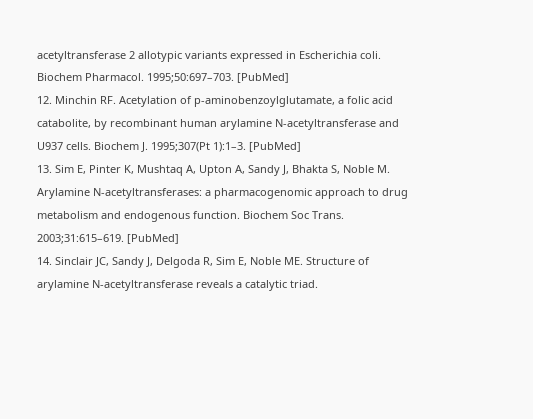acetyltransferase 2 allotypic variants expressed in Escherichia coli. Biochem Pharmacol. 1995;50:697–703. [PubMed]
12. Minchin RF. Acetylation of p-aminobenzoylglutamate, a folic acid catabolite, by recombinant human arylamine N-acetyltransferase and U937 cells. Biochem J. 1995;307(Pt 1):1–3. [PubMed]
13. Sim E, Pinter K, Mushtaq A, Upton A, Sandy J, Bhakta S, Noble M. Arylamine N-acetyltransferases: a pharmacogenomic approach to drug metabolism and endogenous function. Biochem Soc Trans. 2003;31:615–619. [PubMed]
14. Sinclair JC, Sandy J, Delgoda R, Sim E, Noble ME. Structure of arylamine N-acetyltransferase reveals a catalytic triad.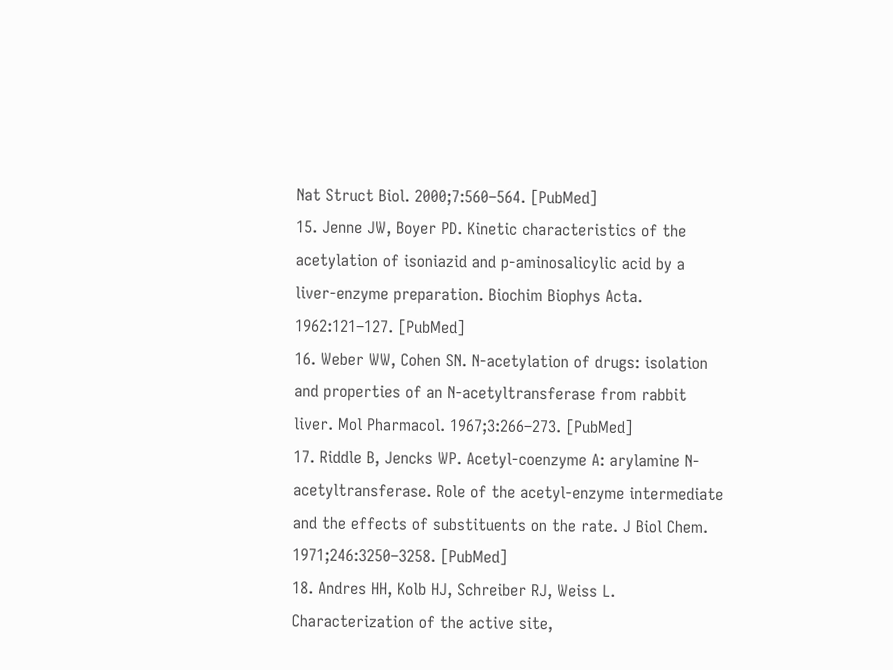Nat Struct Biol. 2000;7:560–564. [PubMed]
15. Jenne JW, Boyer PD. Kinetic characteristics of the acetylation of isoniazid and p-aminosalicylic acid by a liver-enzyme preparation. Biochim Biophys Acta. 1962:121–127. [PubMed]
16. Weber WW, Cohen SN. N-acetylation of drugs: isolation and properties of an N-acetyltransferase from rabbit liver. Mol Pharmacol. 1967;3:266–273. [PubMed]
17. Riddle B, Jencks WP. Acetyl-coenzyme A: arylamine N-acetyltransferase. Role of the acetyl-enzyme intermediate and the effects of substituents on the rate. J Biol Chem. 1971;246:3250–3258. [PubMed]
18. Andres HH, Kolb HJ, Schreiber RJ, Weiss L. Characterization of the active site,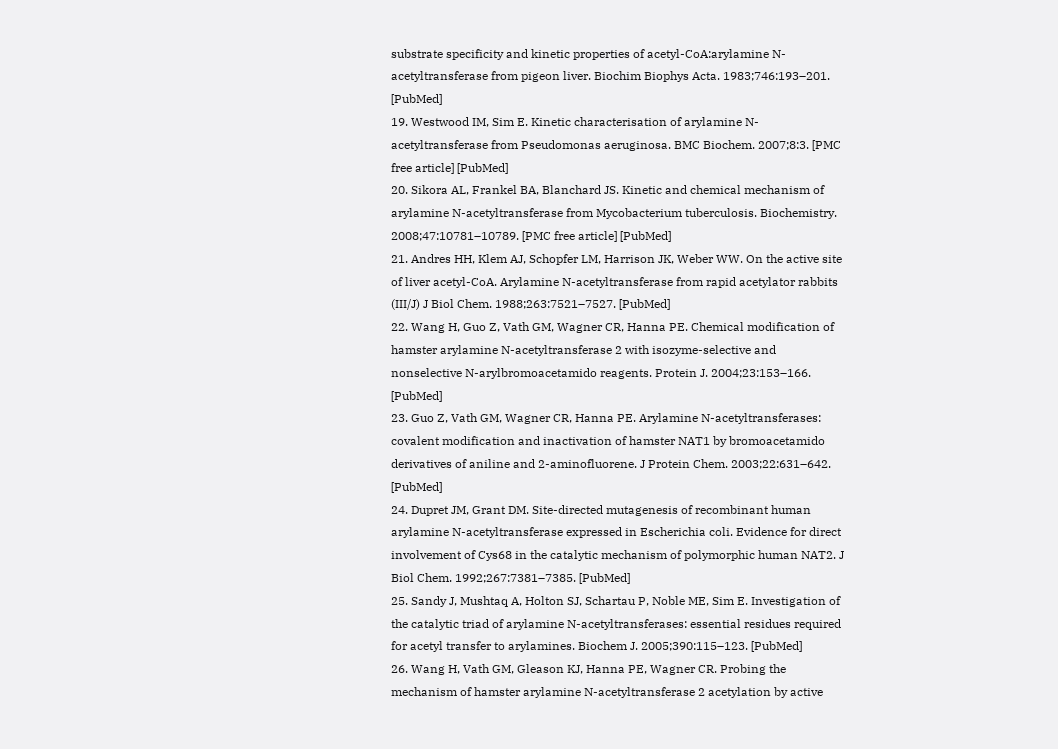substrate specificity and kinetic properties of acetyl-CoA:arylamine N-acetyltransferase from pigeon liver. Biochim Biophys Acta. 1983;746:193–201. [PubMed]
19. Westwood IM, Sim E. Kinetic characterisation of arylamine N-acetyltransferase from Pseudomonas aeruginosa. BMC Biochem. 2007;8:3. [PMC free article] [PubMed]
20. Sikora AL, Frankel BA, Blanchard JS. Kinetic and chemical mechanism of arylamine N-acetyltransferase from Mycobacterium tuberculosis. Biochemistry. 2008;47:10781–10789. [PMC free article] [PubMed]
21. Andres HH, Klem AJ, Schopfer LM, Harrison JK, Weber WW. On the active site of liver acetyl-CoA. Arylamine N-acetyltransferase from rapid acetylator rabbits (III/J) J Biol Chem. 1988;263:7521–7527. [PubMed]
22. Wang H, Guo Z, Vath GM, Wagner CR, Hanna PE. Chemical modification of hamster arylamine N-acetyltransferase 2 with isozyme-selective and nonselective N-arylbromoacetamido reagents. Protein J. 2004;23:153–166. [PubMed]
23. Guo Z, Vath GM, Wagner CR, Hanna PE. Arylamine N-acetyltransferases: covalent modification and inactivation of hamster NAT1 by bromoacetamido derivatives of aniline and 2-aminofluorene. J Protein Chem. 2003;22:631–642. [PubMed]
24. Dupret JM, Grant DM. Site-directed mutagenesis of recombinant human arylamine N-acetyltransferase expressed in Escherichia coli. Evidence for direct involvement of Cys68 in the catalytic mechanism of polymorphic human NAT2. J Biol Chem. 1992;267:7381–7385. [PubMed]
25. Sandy J, Mushtaq A, Holton SJ, Schartau P, Noble ME, Sim E. Investigation of the catalytic triad of arylamine N-acetyltransferases: essential residues required for acetyl transfer to arylamines. Biochem J. 2005;390:115–123. [PubMed]
26. Wang H, Vath GM, Gleason KJ, Hanna PE, Wagner CR. Probing the mechanism of hamster arylamine N-acetyltransferase 2 acetylation by active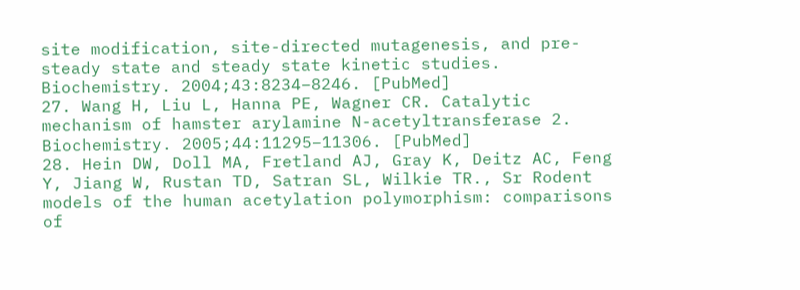site modification, site-directed mutagenesis, and pre-steady state and steady state kinetic studies. Biochemistry. 2004;43:8234–8246. [PubMed]
27. Wang H, Liu L, Hanna PE, Wagner CR. Catalytic mechanism of hamster arylamine N-acetyltransferase 2. Biochemistry. 2005;44:11295–11306. [PubMed]
28. Hein DW, Doll MA, Fretland AJ, Gray K, Deitz AC, Feng Y, Jiang W, Rustan TD, Satran SL, Wilkie TR., Sr Rodent models of the human acetylation polymorphism: comparisons of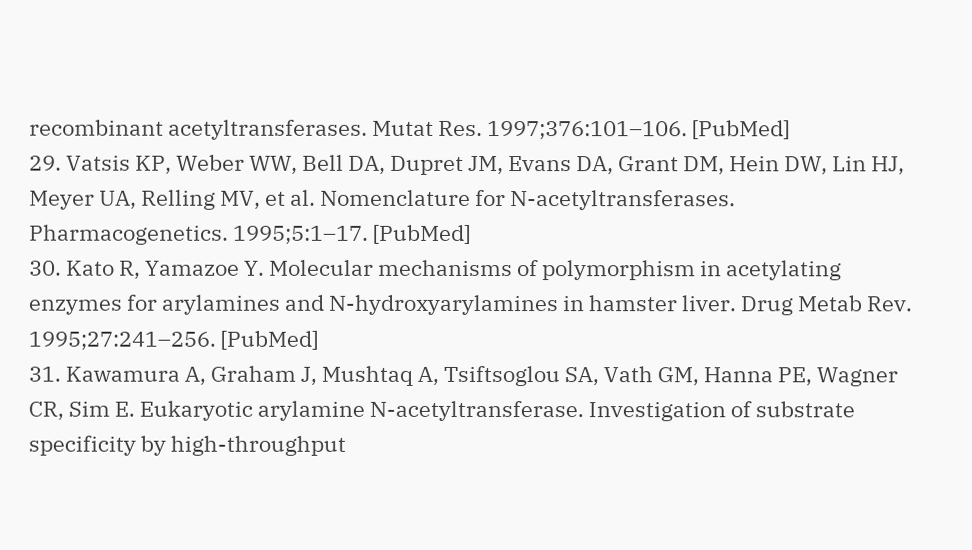recombinant acetyltransferases. Mutat Res. 1997;376:101–106. [PubMed]
29. Vatsis KP, Weber WW, Bell DA, Dupret JM, Evans DA, Grant DM, Hein DW, Lin HJ, Meyer UA, Relling MV, et al. Nomenclature for N-acetyltransferases. Pharmacogenetics. 1995;5:1–17. [PubMed]
30. Kato R, Yamazoe Y. Molecular mechanisms of polymorphism in acetylating enzymes for arylamines and N-hydroxyarylamines in hamster liver. Drug Metab Rev. 1995;27:241–256. [PubMed]
31. Kawamura A, Graham J, Mushtaq A, Tsiftsoglou SA, Vath GM, Hanna PE, Wagner CR, Sim E. Eukaryotic arylamine N-acetyltransferase. Investigation of substrate specificity by high-throughput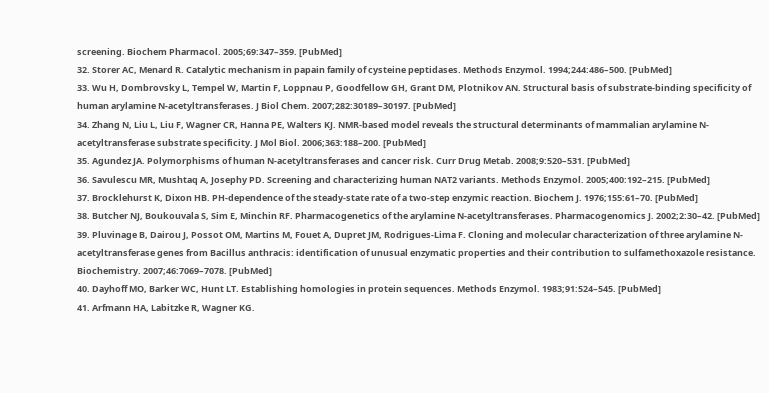screening. Biochem Pharmacol. 2005;69:347–359. [PubMed]
32. Storer AC, Menard R. Catalytic mechanism in papain family of cysteine peptidases. Methods Enzymol. 1994;244:486–500. [PubMed]
33. Wu H, Dombrovsky L, Tempel W, Martin F, Loppnau P, Goodfellow GH, Grant DM, Plotnikov AN. Structural basis of substrate-binding specificity of human arylamine N-acetyltransferases. J Biol Chem. 2007;282:30189–30197. [PubMed]
34. Zhang N, Liu L, Liu F, Wagner CR, Hanna PE, Walters KJ. NMR-based model reveals the structural determinants of mammalian arylamine N-acetyltransferase substrate specificity. J Mol Biol. 2006;363:188–200. [PubMed]
35. Agundez JA. Polymorphisms of human N-acetyltransferases and cancer risk. Curr Drug Metab. 2008;9:520–531. [PubMed]
36. Savulescu MR, Mushtaq A, Josephy PD. Screening and characterizing human NAT2 variants. Methods Enzymol. 2005;400:192–215. [PubMed]
37. Brocklehurst K, Dixon HB. PH-dependence of the steady-state rate of a two-step enzymic reaction. Biochem J. 1976;155:61–70. [PubMed]
38. Butcher NJ, Boukouvala S, Sim E, Minchin RF. Pharmacogenetics of the arylamine N-acetyltransferases. Pharmacogenomics J. 2002;2:30–42. [PubMed]
39. Pluvinage B, Dairou J, Possot OM, Martins M, Fouet A, Dupret JM, Rodrigues-Lima F. Cloning and molecular characterization of three arylamine N-acetyltransferase genes from Bacillus anthracis: identification of unusual enzymatic properties and their contribution to sulfamethoxazole resistance. Biochemistry. 2007;46:7069–7078. [PubMed]
40. Dayhoff MO, Barker WC, Hunt LT. Establishing homologies in protein sequences. Methods Enzymol. 1983;91:524–545. [PubMed]
41. Arfmann HA, Labitzke R, Wagner KG.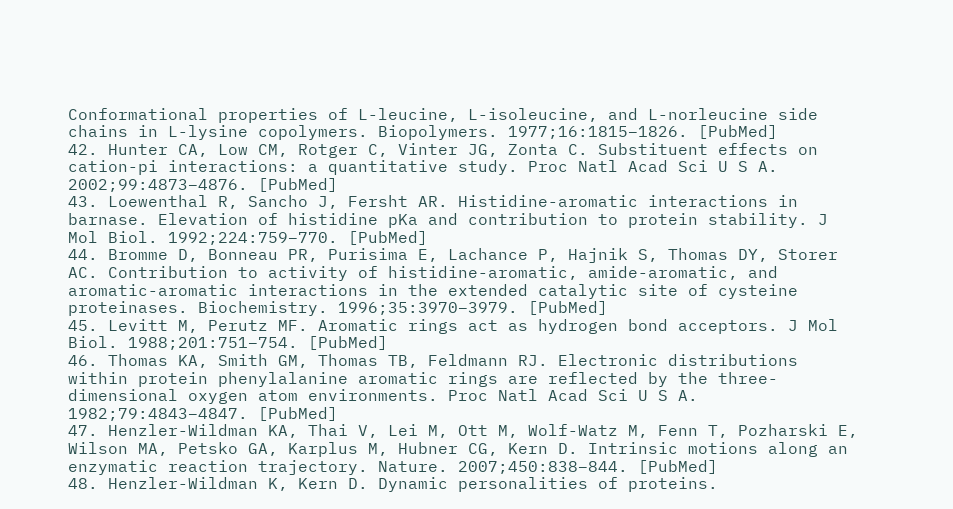Conformational properties of L-leucine, L-isoleucine, and L-norleucine side chains in L-lysine copolymers. Biopolymers. 1977;16:1815–1826. [PubMed]
42. Hunter CA, Low CM, Rotger C, Vinter JG, Zonta C. Substituent effects on cation-pi interactions: a quantitative study. Proc Natl Acad Sci U S A. 2002;99:4873–4876. [PubMed]
43. Loewenthal R, Sancho J, Fersht AR. Histidine-aromatic interactions in barnase. Elevation of histidine pKa and contribution to protein stability. J Mol Biol. 1992;224:759–770. [PubMed]
44. Bromme D, Bonneau PR, Purisima E, Lachance P, Hajnik S, Thomas DY, Storer AC. Contribution to activity of histidine-aromatic, amide-aromatic, and aromatic-aromatic interactions in the extended catalytic site of cysteine proteinases. Biochemistry. 1996;35:3970–3979. [PubMed]
45. Levitt M, Perutz MF. Aromatic rings act as hydrogen bond acceptors. J Mol Biol. 1988;201:751–754. [PubMed]
46. Thomas KA, Smith GM, Thomas TB, Feldmann RJ. Electronic distributions within protein phenylalanine aromatic rings are reflected by the three-dimensional oxygen atom environments. Proc Natl Acad Sci U S A. 1982;79:4843–4847. [PubMed]
47. Henzler-Wildman KA, Thai V, Lei M, Ott M, Wolf-Watz M, Fenn T, Pozharski E, Wilson MA, Petsko GA, Karplus M, Hubner CG, Kern D. Intrinsic motions along an enzymatic reaction trajectory. Nature. 2007;450:838–844. [PubMed]
48. Henzler-Wildman K, Kern D. Dynamic personalities of proteins.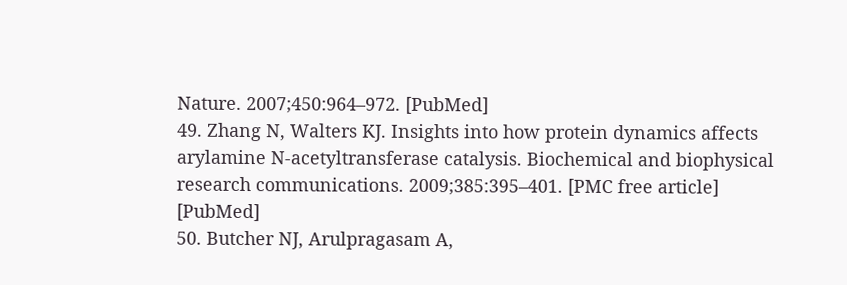Nature. 2007;450:964–972. [PubMed]
49. Zhang N, Walters KJ. Insights into how protein dynamics affects arylamine N-acetyltransferase catalysis. Biochemical and biophysical research communications. 2009;385:395–401. [PMC free article] [PubMed]
50. Butcher NJ, Arulpragasam A,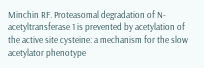Minchin RF. Proteasomal degradation of N-acetyltransferase 1 is prevented by acetylation of the active site cysteine: a mechanism for the slow acetylator phenotype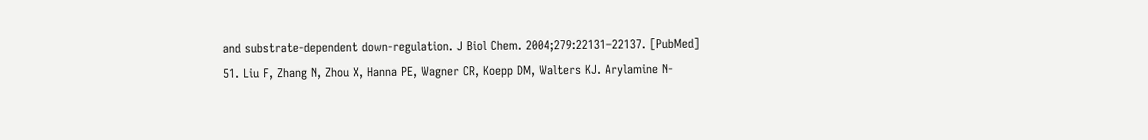and substrate-dependent down-regulation. J Biol Chem. 2004;279:22131–22137. [PubMed]
51. Liu F, Zhang N, Zhou X, Hanna PE, Wagner CR, Koepp DM, Walters KJ. Arylamine N-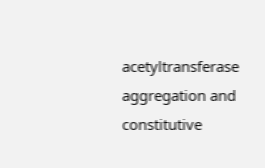acetyltransferase aggregation and constitutive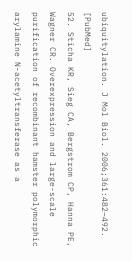ubiquitylation. J Mol Biol. 2006;361:482–492. [PubMed]
52. Sticha KR, Sieg CA, Bergstrom CP, Hanna PE, Wagner CR. Overexpression and large-scale purification of recombinant hamster polymorphic arylamine N-acetyltransferase as a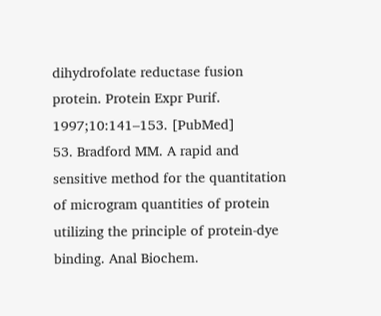dihydrofolate reductase fusion protein. Protein Expr Purif. 1997;10:141–153. [PubMed]
53. Bradford MM. A rapid and sensitive method for the quantitation of microgram quantities of protein utilizing the principle of protein-dye binding. Anal Biochem.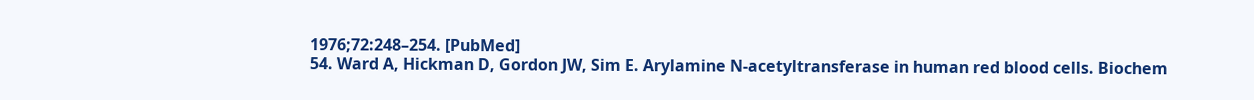1976;72:248–254. [PubMed]
54. Ward A, Hickman D, Gordon JW, Sim E. Arylamine N-acetyltransferase in human red blood cells. Biochem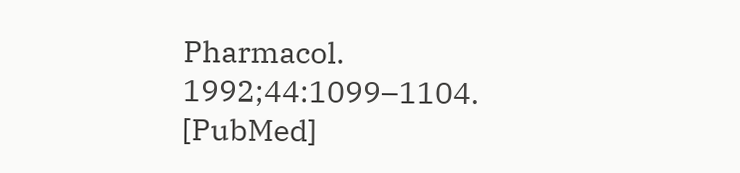Pharmacol. 1992;44:1099–1104. [PubMed]